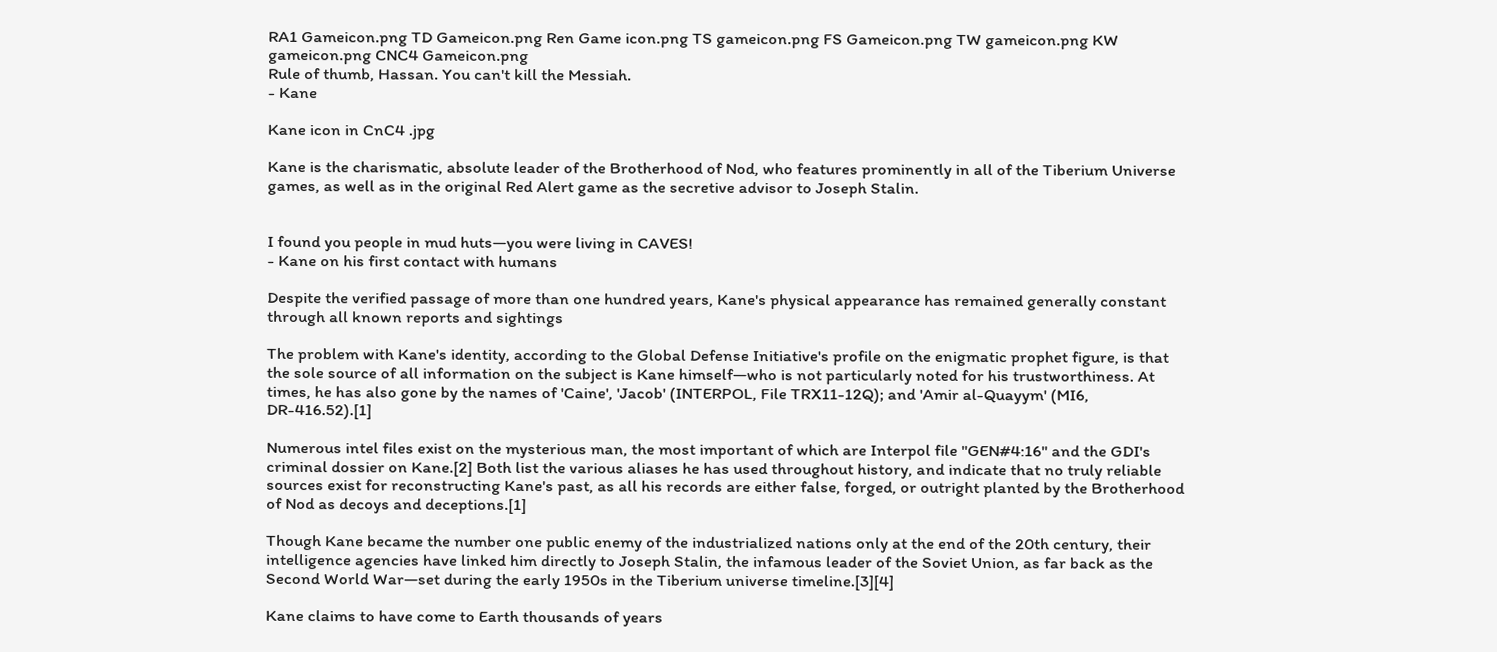RA1 Gameicon.png TD Gameicon.png Ren Game icon.png TS gameicon.png FS Gameicon.png TW gameicon.png KW gameicon.png CNC4 Gameicon.png
Rule of thumb, Hassan. You can't kill the Messiah.
- Kane

Kane icon in CnC4 .jpg

Kane is the charismatic, absolute leader of the Brotherhood of Nod, who features prominently in all of the Tiberium Universe games, as well as in the original Red Alert game as the secretive advisor to Joseph Stalin.


I found you people in mud huts—you were living in CAVES!
- Kane on his first contact with humans

Despite the verified passage of more than one hundred years, Kane's physical appearance has remained generally constant through all known reports and sightings

The problem with Kane's identity, according to the Global Defense Initiative's profile on the enigmatic prophet figure, is that the sole source of all information on the subject is Kane himself—who is not particularly noted for his trustworthiness. At times, he has also gone by the names of 'Caine', 'Jacob' (INTERPOL, File TRX11-12Q); and 'Amir al-Quayym' (MI6, DR-416.52).[1]

Numerous intel files exist on the mysterious man, the most important of which are Interpol file "GEN#4:16" and the GDI's criminal dossier on Kane.[2] Both list the various aliases he has used throughout history, and indicate that no truly reliable sources exist for reconstructing Kane's past, as all his records are either false, forged, or outright planted by the Brotherhood of Nod as decoys and deceptions.[1]

Though Kane became the number one public enemy of the industrialized nations only at the end of the 20th century, their intelligence agencies have linked him directly to Joseph Stalin, the infamous leader of the Soviet Union, as far back as the Second World War—set during the early 1950s in the Tiberium universe timeline.[3][4]

Kane claims to have come to Earth thousands of years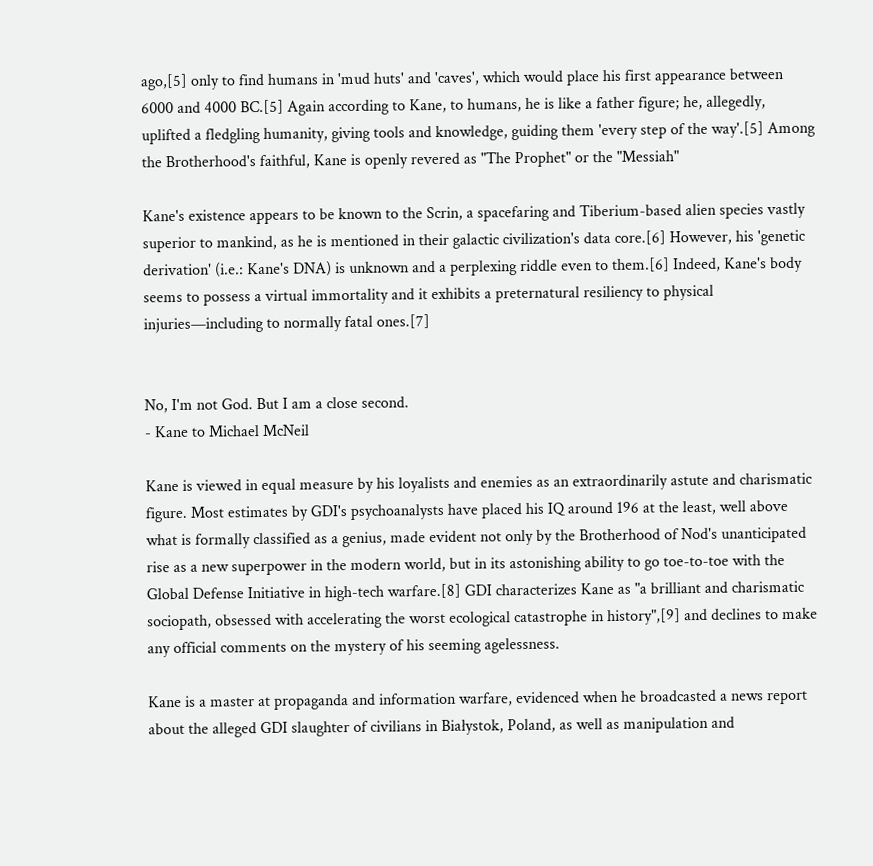ago,[5] only to find humans in 'mud huts' and 'caves', which would place his first appearance between 6000 and 4000 BC.[5] Again according to Kane, to humans, he is like a father figure; he, allegedly, uplifted a fledgling humanity, giving tools and knowledge, guiding them 'every step of the way'.[5] Among the Brotherhood's faithful, Kane is openly revered as "The Prophet" or the "Messiah"

Kane's existence appears to be known to the Scrin, a spacefaring and Tiberium-based alien species vastly superior to mankind, as he is mentioned in their galactic civilization's data core.[6] However, his 'genetic derivation' (i.e.: Kane's DNA) is unknown and a perplexing riddle even to them.[6] Indeed, Kane's body seems to possess a virtual immortality and it exhibits a preternatural resiliency to physical injuries—including to normally fatal ones.[7]


No, I'm not God. But I am a close second.
- Kane to Michael McNeil

Kane is viewed in equal measure by his loyalists and enemies as an extraordinarily astute and charismatic figure. Most estimates by GDI's psychoanalysts have placed his IQ around 196 at the least, well above what is formally classified as a genius, made evident not only by the Brotherhood of Nod's unanticipated rise as a new superpower in the modern world, but in its astonishing ability to go toe-to-toe with the Global Defense Initiative in high-tech warfare.[8] GDI characterizes Kane as "a brilliant and charismatic sociopath, obsessed with accelerating the worst ecological catastrophe in history",[9] and declines to make any official comments on the mystery of his seeming agelessness.

Kane is a master at propaganda and information warfare, evidenced when he broadcasted a news report about the alleged GDI slaughter of civilians in Białystok, Poland, as well as manipulation and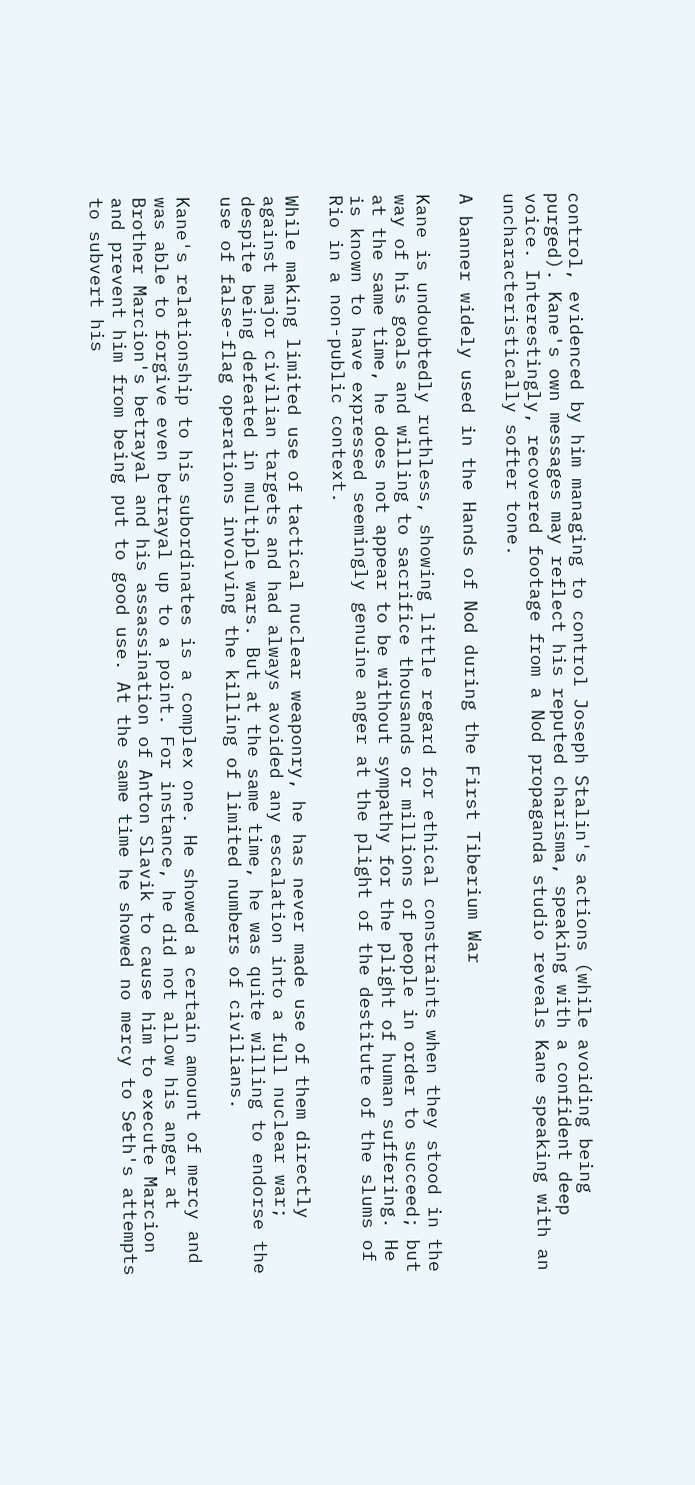control, evidenced by him managing to control Joseph Stalin's actions (while avoiding being purged). Kane's own messages may reflect his reputed charisma, speaking with a confident deep voice. Interestingly, recovered footage from a Nod propaganda studio reveals Kane speaking with an uncharacteristically softer tone.

A banner widely used in the Hands of Nod during the First Tiberium War

Kane is undoubtedly ruthless, showing little regard for ethical constraints when they stood in the way of his goals and willing to sacrifice thousands or millions of people in order to succeed; but at the same time, he does not appear to be without sympathy for the plight of human suffering. He is known to have expressed seemingly genuine anger at the plight of the destitute of the slums of Rio in a non-public context.

While making limited use of tactical nuclear weaponry, he has never made use of them directly against major civilian targets and had always avoided any escalation into a full nuclear war; despite being defeated in multiple wars. But at the same time, he was quite willing to endorse the use of false-flag operations involving the killing of limited numbers of civilians.

Kane's relationship to his subordinates is a complex one. He showed a certain amount of mercy and was able to forgive even betrayal up to a point. For instance, he did not allow his anger at Brother Marcion's betrayal and his assassination of Anton Slavik to cause him to execute Marcion and prevent him from being put to good use. At the same time he showed no mercy to Seth's attempts to subvert his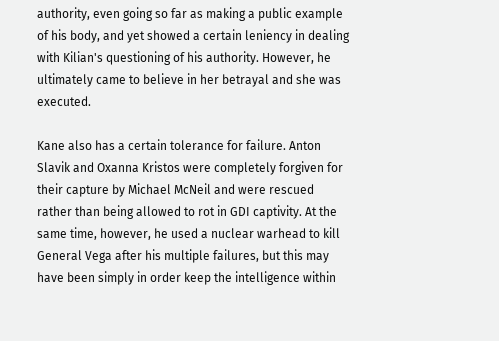authority, even going so far as making a public example of his body, and yet showed a certain leniency in dealing with Kilian's questioning of his authority. However, he ultimately came to believe in her betrayal and she was executed.

Kane also has a certain tolerance for failure. Anton Slavik and Oxanna Kristos were completely forgiven for their capture by Michael McNeil and were rescued rather than being allowed to rot in GDI captivity. At the same time, however, he used a nuclear warhead to kill General Vega after his multiple failures, but this may have been simply in order keep the intelligence within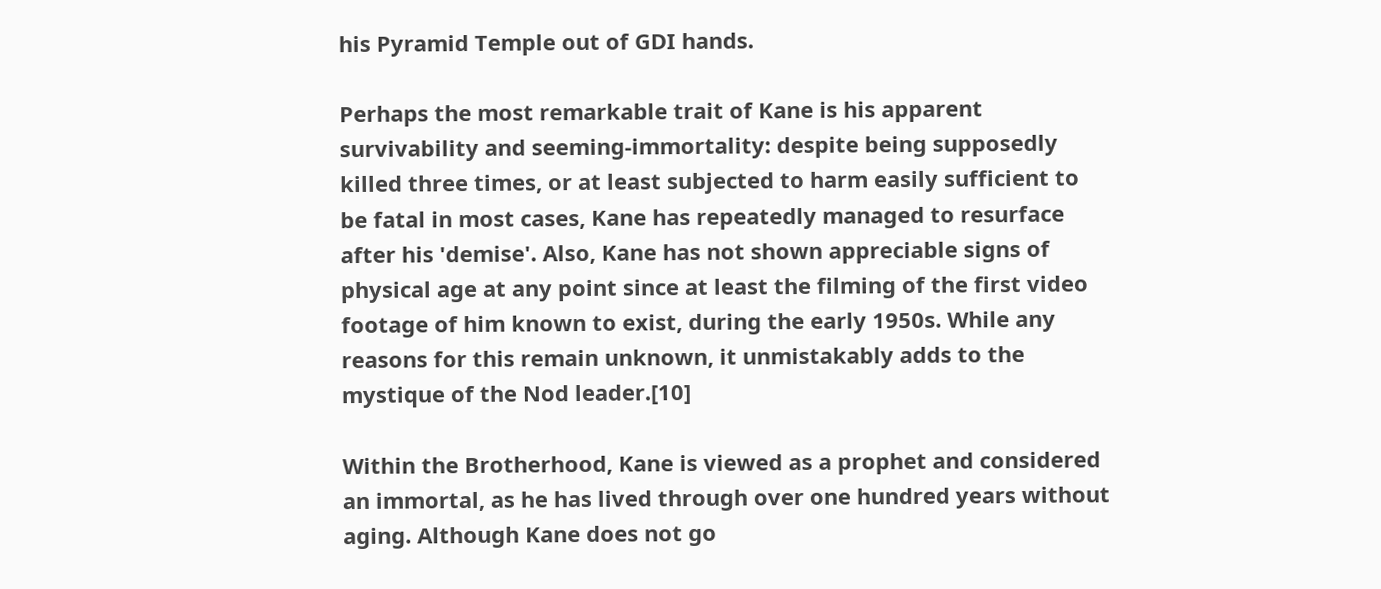his Pyramid Temple out of GDI hands.

Perhaps the most remarkable trait of Kane is his apparent survivability and seeming-immortality: despite being supposedly killed three times, or at least subjected to harm easily sufficient to be fatal in most cases, Kane has repeatedly managed to resurface after his 'demise'. Also, Kane has not shown appreciable signs of physical age at any point since at least the filming of the first video footage of him known to exist, during the early 1950s. While any reasons for this remain unknown, it unmistakably adds to the mystique of the Nod leader.[10]

Within the Brotherhood, Kane is viewed as a prophet and considered an immortal, as he has lived through over one hundred years without aging. Although Kane does not go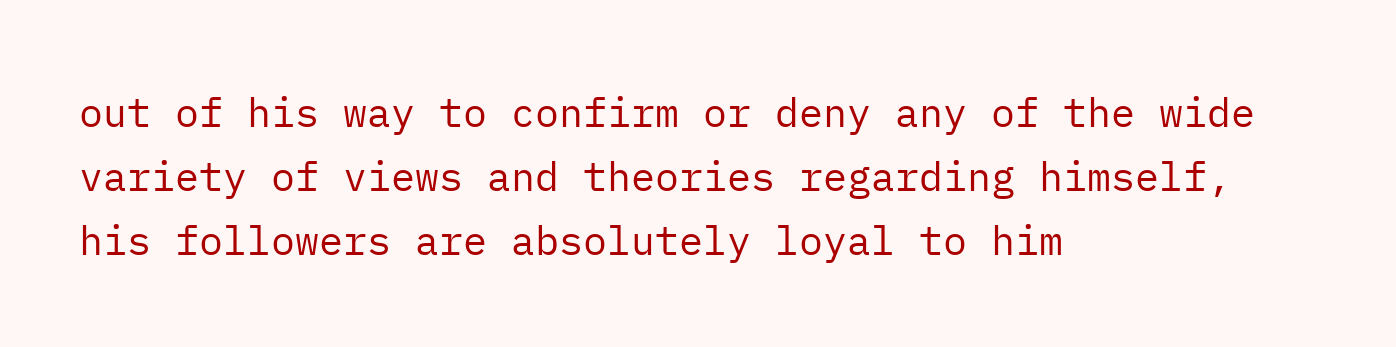out of his way to confirm or deny any of the wide variety of views and theories regarding himself, his followers are absolutely loyal to him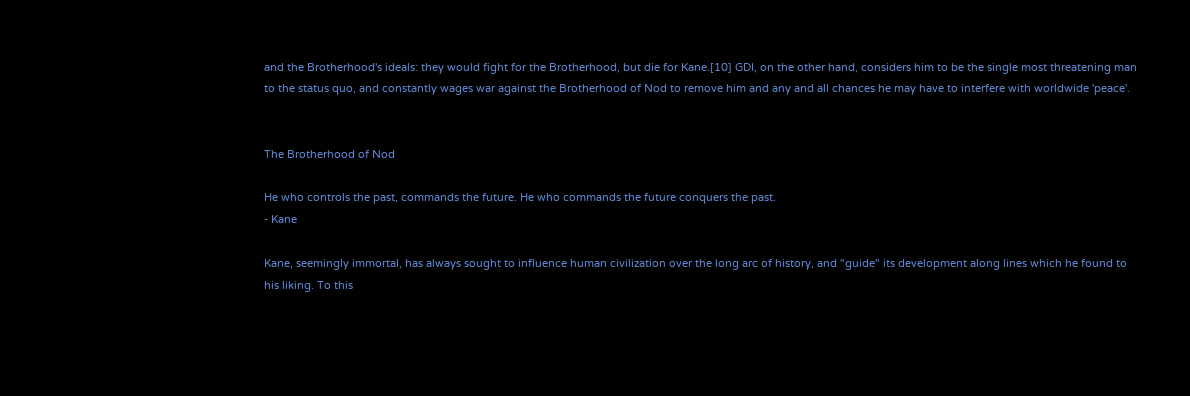and the Brotherhood's ideals: they would fight for the Brotherhood, but die for Kane.[10] GDI, on the other hand, considers him to be the single most threatening man to the status quo, and constantly wages war against the Brotherhood of Nod to remove him and any and all chances he may have to interfere with worldwide 'peace'.


The Brotherhood of Nod

He who controls the past, commands the future. He who commands the future conquers the past.
- Kane

Kane, seemingly immortal, has always sought to influence human civilization over the long arc of history, and "guide" its development along lines which he found to his liking. To this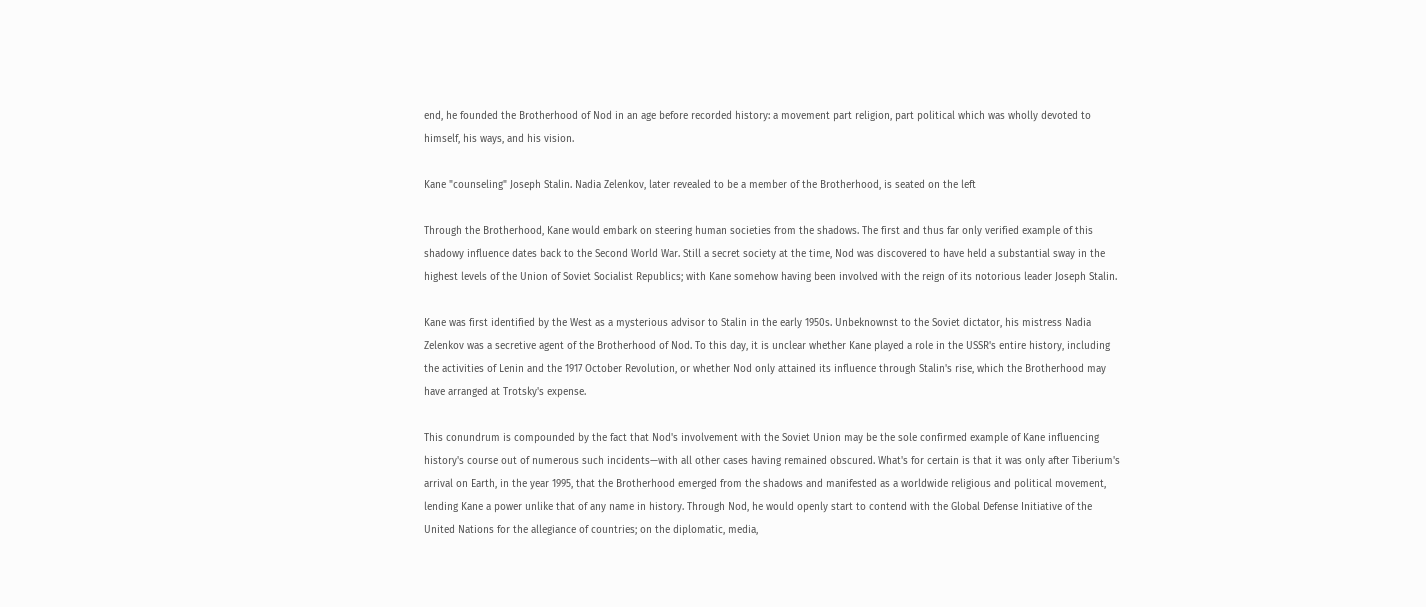end, he founded the Brotherhood of Nod in an age before recorded history: a movement part religion, part political which was wholly devoted to himself, his ways, and his vision.

Kane "counseling" Joseph Stalin. Nadia Zelenkov, later revealed to be a member of the Brotherhood, is seated on the left

Through the Brotherhood, Kane would embark on steering human societies from the shadows. The first and thus far only verified example of this shadowy influence dates back to the Second World War. Still a secret society at the time, Nod was discovered to have held a substantial sway in the highest levels of the Union of Soviet Socialist Republics; with Kane somehow having been involved with the reign of its notorious leader Joseph Stalin.

Kane was first identified by the West as a mysterious advisor to Stalin in the early 1950s. Unbeknownst to the Soviet dictator, his mistress Nadia Zelenkov was a secretive agent of the Brotherhood of Nod. To this day, it is unclear whether Kane played a role in the USSR's entire history, including the activities of Lenin and the 1917 October Revolution, or whether Nod only attained its influence through Stalin's rise, which the Brotherhood may have arranged at Trotsky's expense.

This conundrum is compounded by the fact that Nod's involvement with the Soviet Union may be the sole confirmed example of Kane influencing history's course out of numerous such incidents—with all other cases having remained obscured. What's for certain is that it was only after Tiberium's arrival on Earth, in the year 1995, that the Brotherhood emerged from the shadows and manifested as a worldwide religious and political movement, lending Kane a power unlike that of any name in history. Through Nod, he would openly start to contend with the Global Defense Initiative of the United Nations for the allegiance of countries; on the diplomatic, media,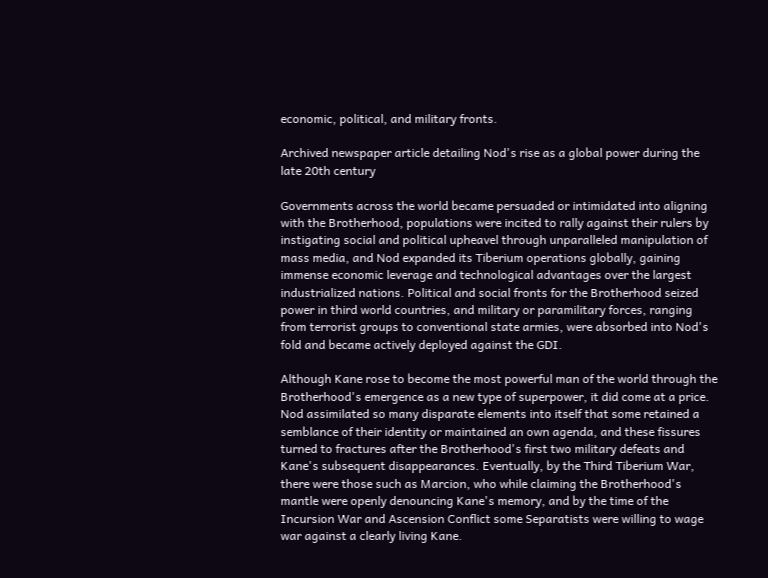economic, political, and military fronts.

Archived newspaper article detailing Nod's rise as a global power during the late 20th century

Governments across the world became persuaded or intimidated into aligning with the Brotherhood, populations were incited to rally against their rulers by instigating social and political upheavel through unparalleled manipulation of mass media, and Nod expanded its Tiberium operations globally, gaining immense economic leverage and technological advantages over the largest industrialized nations. Political and social fronts for the Brotherhood seized power in third world countries, and military or paramilitary forces, ranging from terrorist groups to conventional state armies, were absorbed into Nod's fold and became actively deployed against the GDI.

Although Kane rose to become the most powerful man of the world through the Brotherhood's emergence as a new type of superpower, it did come at a price. Nod assimilated so many disparate elements into itself that some retained a semblance of their identity or maintained an own agenda, and these fissures turned to fractures after the Brotherhood's first two military defeats and Kane's subsequent disappearances. Eventually, by the Third Tiberium War, there were those such as Marcion, who while claiming the Brotherhood's mantle were openly denouncing Kane's memory, and by the time of the Incursion War and Ascension Conflict some Separatists were willing to wage war against a clearly living Kane.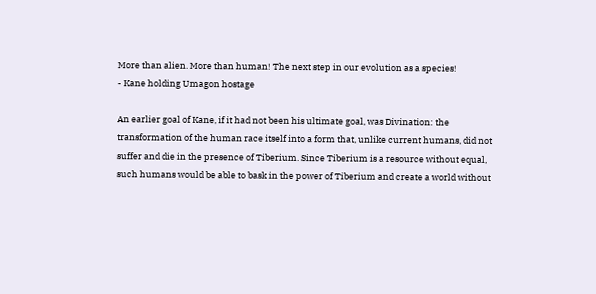More than alien. More than human! The next step in our evolution as a species!
- Kane holding Umagon hostage

An earlier goal of Kane, if it had not been his ultimate goal, was Divination: the transformation of the human race itself into a form that, unlike current humans, did not suffer and die in the presence of Tiberium. Since Tiberium is a resource without equal, such humans would be able to bask in the power of Tiberium and create a world without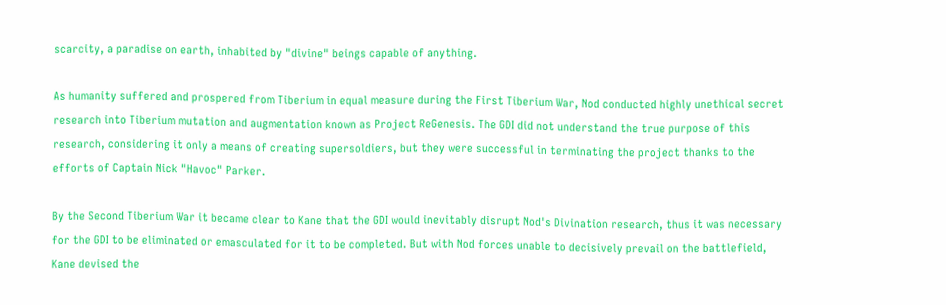scarcity, a paradise on earth, inhabited by "divine" beings capable of anything.

As humanity suffered and prospered from Tiberium in equal measure during the First Tiberium War, Nod conducted highly unethical secret research into Tiberium mutation and augmentation known as Project ReGenesis. The GDI did not understand the true purpose of this research, considering it only a means of creating supersoldiers, but they were successful in terminating the project thanks to the efforts of Captain Nick "Havoc" Parker.

By the Second Tiberium War it became clear to Kane that the GDI would inevitably disrupt Nod's Divination research, thus it was necessary for the GDI to be eliminated or emasculated for it to be completed. But with Nod forces unable to decisively prevail on the battlefield, Kane devised the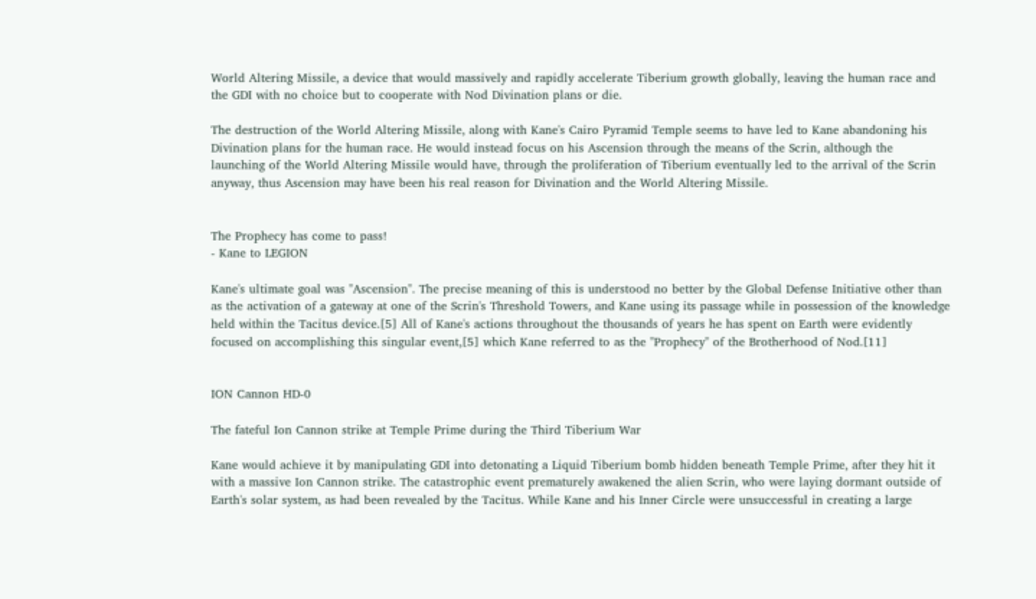World Altering Missile, a device that would massively and rapidly accelerate Tiberium growth globally, leaving the human race and the GDI with no choice but to cooperate with Nod Divination plans or die.

The destruction of the World Altering Missile, along with Kane's Cairo Pyramid Temple seems to have led to Kane abandoning his Divination plans for the human race. He would instead focus on his Ascension through the means of the Scrin, although the launching of the World Altering Missile would have, through the proliferation of Tiberium eventually led to the arrival of the Scrin anyway, thus Ascension may have been his real reason for Divination and the World Altering Missile.


The Prophecy has come to pass!
- Kane to LEGION

Kane's ultimate goal was "Ascension". The precise meaning of this is understood no better by the Global Defense Initiative other than as the activation of a gateway at one of the Scrin's Threshold Towers, and Kane using its passage while in possession of the knowledge held within the Tacitus device.[5] All of Kane's actions throughout the thousands of years he has spent on Earth were evidently focused on accomplishing this singular event,[5] which Kane referred to as the "Prophecy" of the Brotherhood of Nod.[11]


ION Cannon HD-0

The fateful Ion Cannon strike at Temple Prime during the Third Tiberium War

Kane would achieve it by manipulating GDI into detonating a Liquid Tiberium bomb hidden beneath Temple Prime, after they hit it with a massive Ion Cannon strike. The catastrophic event prematurely awakened the alien Scrin, who were laying dormant outside of Earth's solar system, as had been revealed by the Tacitus. While Kane and his Inner Circle were unsuccessful in creating a large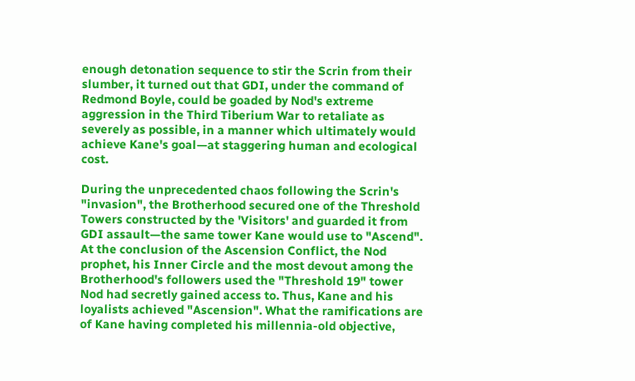enough detonation sequence to stir the Scrin from their slumber, it turned out that GDI, under the command of Redmond Boyle, could be goaded by Nod's extreme aggression in the Third Tiberium War to retaliate as severely as possible, in a manner which ultimately would achieve Kane's goal—at staggering human and ecological cost.

During the unprecedented chaos following the Scrin's "invasion", the Brotherhood secured one of the Threshold Towers constructed by the 'Visitors' and guarded it from GDI assault—the same tower Kane would use to "Ascend". At the conclusion of the Ascension Conflict, the Nod prophet, his Inner Circle and the most devout among the Brotherhood's followers used the "Threshold 19" tower Nod had secretly gained access to. Thus, Kane and his loyalists achieved "Ascension". What the ramifications are of Kane having completed his millennia-old objective,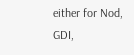either for Nod, GDI,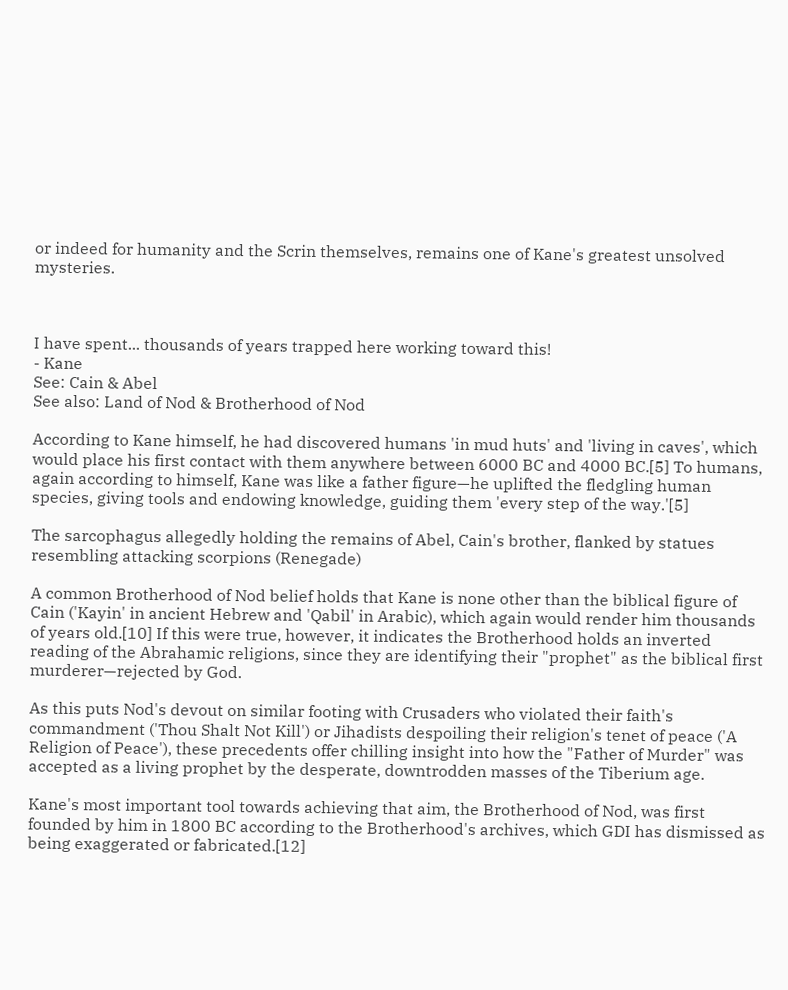or indeed for humanity and the Scrin themselves, remains one of Kane's greatest unsolved mysteries.



I have spent... thousands of years trapped here working toward this!
- Kane
See: Cain & Abel
See also: Land of Nod & Brotherhood of Nod

According to Kane himself, he had discovered humans 'in mud huts' and 'living in caves', which would place his first contact with them anywhere between 6000 BC and 4000 BC.[5] To humans, again according to himself, Kane was like a father figure—he uplifted the fledgling human species, giving tools and endowing knowledge, guiding them 'every step of the way.'[5]

The sarcophagus allegedly holding the remains of Abel, Cain's brother, flanked by statues resembling attacking scorpions (Renegade)

A common Brotherhood of Nod belief holds that Kane is none other than the biblical figure of Cain ('Kayin' in ancient Hebrew and 'Qabil' in Arabic), which again would render him thousands of years old.[10] If this were true, however, it indicates the Brotherhood holds an inverted reading of the Abrahamic religions, since they are identifying their "prophet" as the biblical first murderer—rejected by God.

As this puts Nod's devout on similar footing with Crusaders who violated their faith's commandment ('Thou Shalt Not Kill') or Jihadists despoiling their religion's tenet of peace ('A Religion of Peace'), these precedents offer chilling insight into how the "Father of Murder" was accepted as a living prophet by the desperate, downtrodden masses of the Tiberium age.

Kane's most important tool towards achieving that aim, the Brotherhood of Nod, was first founded by him in 1800 BC according to the Brotherhood's archives, which GDI has dismissed as being exaggerated or fabricated.[12]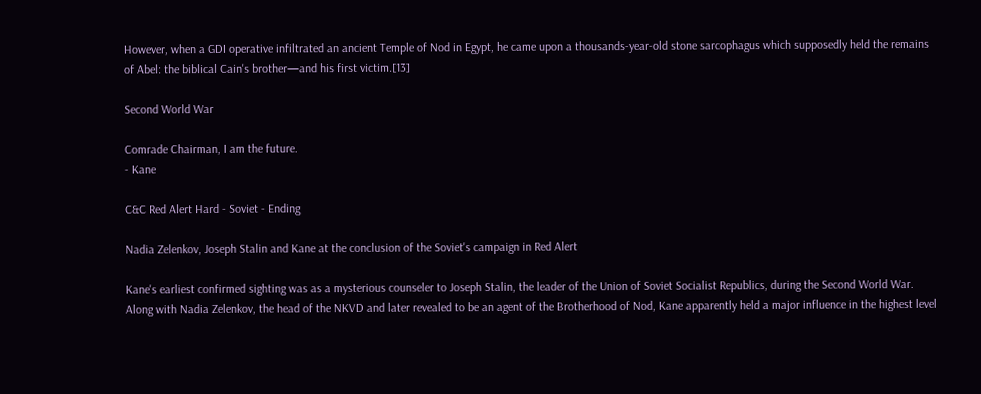However, when a GDI operative infiltrated an ancient Temple of Nod in Egypt, he came upon a thousands-year-old stone sarcophagus which supposedly held the remains of Abel: the biblical Cain's brother—and his first victim.[13]

Second World War

Comrade Chairman, I am the future.
- Kane

C&C Red Alert Hard - Soviet - Ending

Nadia Zelenkov, Joseph Stalin and Kane at the conclusion of the Soviet's campaign in Red Alert

Kane's earliest confirmed sighting was as a mysterious counseler to Joseph Stalin, the leader of the Union of Soviet Socialist Republics, during the Second World War. Along with Nadia Zelenkov, the head of the NKVD and later revealed to be an agent of the Brotherhood of Nod, Kane apparently held a major influence in the highest level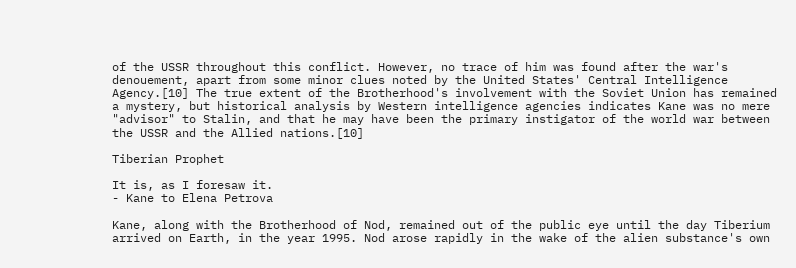of the USSR throughout this conflict. However, no trace of him was found after the war's denouement, apart from some minor clues noted by the United States' Central Intelligence Agency.[10] The true extent of the Brotherhood's involvement with the Soviet Union has remained a mystery, but historical analysis by Western intelligence agencies indicates Kane was no mere "advisor" to Stalin, and that he may have been the primary instigator of the world war between the USSR and the Allied nations.[10]

Tiberian Prophet

It is, as I foresaw it.
- Kane to Elena Petrova

Kane, along with the Brotherhood of Nod, remained out of the public eye until the day Tiberium arrived on Earth, in the year 1995. Nod arose rapidly in the wake of the alien substance's own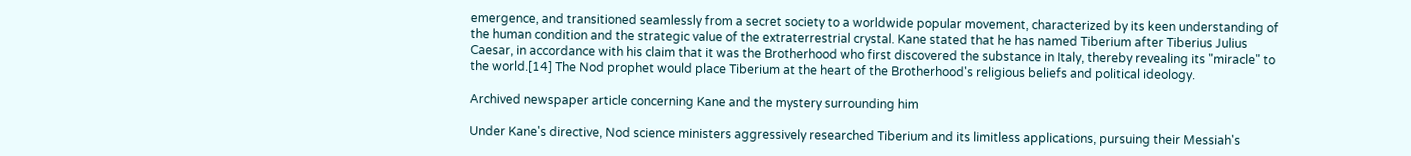emergence, and transitioned seamlessly from a secret society to a worldwide popular movement, characterized by its keen understanding of the human condition and the strategic value of the extraterrestrial crystal. Kane stated that he has named Tiberium after Tiberius Julius Caesar, in accordance with his claim that it was the Brotherhood who first discovered the substance in Italy, thereby revealing its "miracle" to the world.[14] The Nod prophet would place Tiberium at the heart of the Brotherhood's religious beliefs and political ideology.

Archived newspaper article concerning Kane and the mystery surrounding him

Under Kane's directive, Nod science ministers aggressively researched Tiberium and its limitless applications, pursuing their Messiah's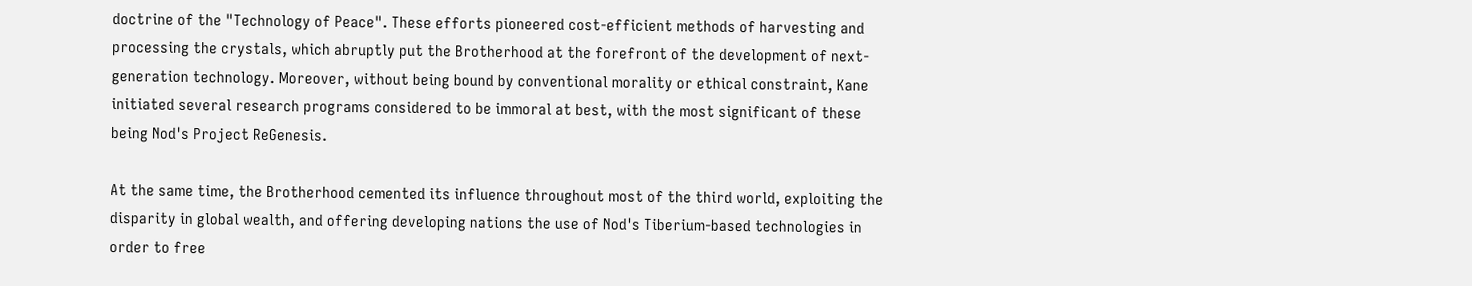doctrine of the "Technology of Peace". These efforts pioneered cost-efficient methods of harvesting and processing the crystals, which abruptly put the Brotherhood at the forefront of the development of next-generation technology. Moreover, without being bound by conventional morality or ethical constraint, Kane initiated several research programs considered to be immoral at best, with the most significant of these being Nod's Project ReGenesis.

At the same time, the Brotherhood cemented its influence throughout most of the third world, exploiting the disparity in global wealth, and offering developing nations the use of Nod's Tiberium-based technologies in order to free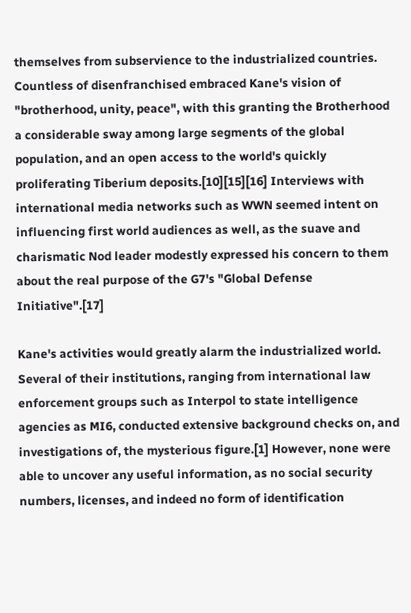themselves from subservience to the industrialized countries. Countless of disenfranchised embraced Kane's vision of "brotherhood, unity, peace", with this granting the Brotherhood a considerable sway among large segments of the global population, and an open access to the world's quickly proliferating Tiberium deposits.[10][15][16] Interviews with international media networks such as WWN seemed intent on influencing first world audiences as well, as the suave and charismatic Nod leader modestly expressed his concern to them about the real purpose of the G7's "Global Defense Initiative".[17]

Kane's activities would greatly alarm the industrialized world. Several of their institutions, ranging from international law enforcement groups such as Interpol to state intelligence agencies as MI6, conducted extensive background checks on, and investigations of, the mysterious figure.[1] However, none were able to uncover any useful information, as no social security numbers, licenses, and indeed no form of identification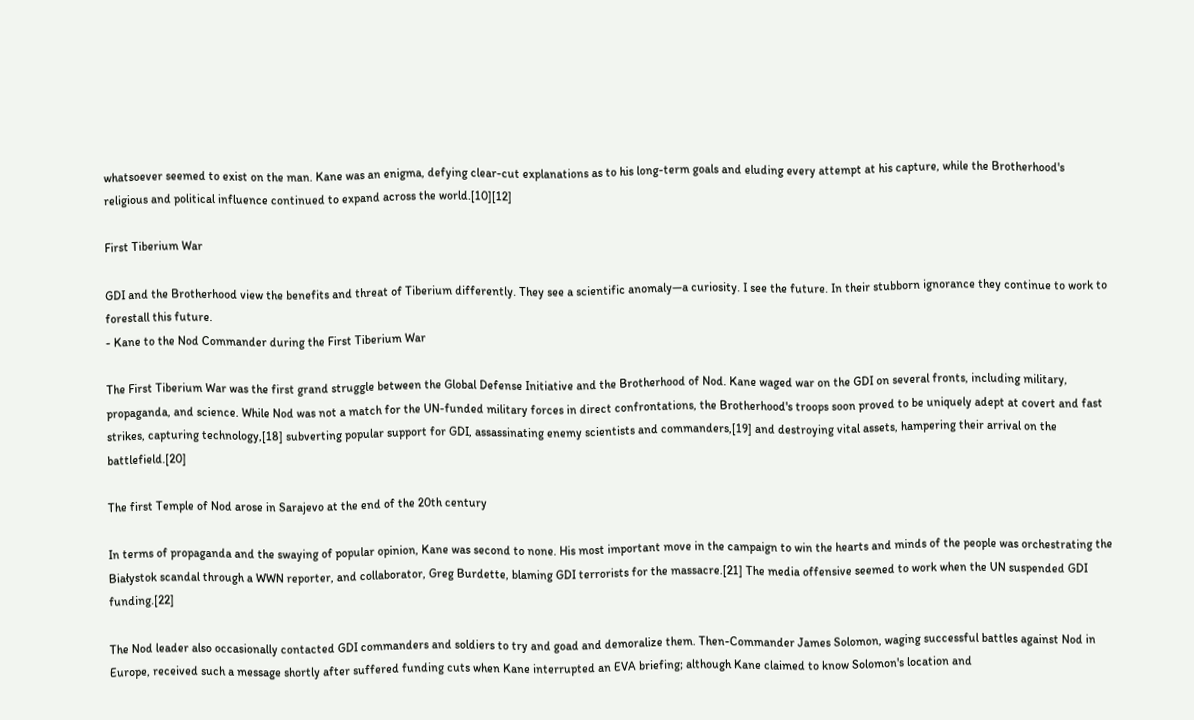whatsoever seemed to exist on the man. Kane was an enigma, defying clear-cut explanations as to his long-term goals and eluding every attempt at his capture, while the Brotherhood's religious and political influence continued to expand across the world.[10][12]

First Tiberium War

GDI and the Brotherhood view the benefits and threat of Tiberium differently. They see a scientific anomaly—a curiosity. I see the future. In their stubborn ignorance they continue to work to forestall this future.
- Kane to the Nod Commander during the First Tiberium War

The First Tiberium War was the first grand struggle between the Global Defense Initiative and the Brotherhood of Nod. Kane waged war on the GDI on several fronts, including military, propaganda, and science. While Nod was not a match for the UN-funded military forces in direct confrontations, the Brotherhood's troops soon proved to be uniquely adept at covert and fast strikes, capturing technology,[18] subverting popular support for GDI, assassinating enemy scientists and commanders,[19] and destroying vital assets, hampering their arrival on the battlefield.[20]

The first Temple of Nod arose in Sarajevo at the end of the 20th century

In terms of propaganda and the swaying of popular opinion, Kane was second to none. His most important move in the campaign to win the hearts and minds of the people was orchestrating the Białystok scandal through a WWN reporter, and collaborator, Greg Burdette, blaming GDI terrorists for the massacre.[21] The media offensive seemed to work when the UN suspended GDI funding.[22]

The Nod leader also occasionally contacted GDI commanders and soldiers to try and goad and demoralize them. Then-Commander James Solomon, waging successful battles against Nod in Europe, received such a message shortly after suffered funding cuts when Kane interrupted an EVA briefing; although Kane claimed to know Solomon's location and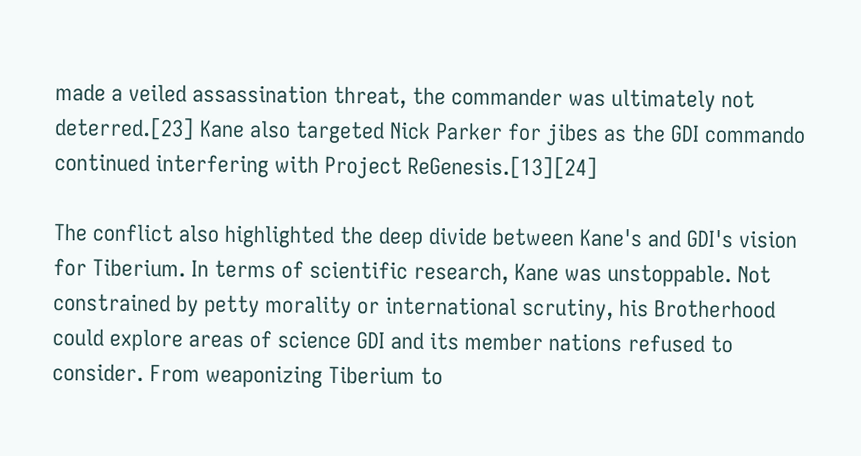made a veiled assassination threat, the commander was ultimately not deterred.[23] Kane also targeted Nick Parker for jibes as the GDI commando continued interfering with Project ReGenesis.[13][24]

The conflict also highlighted the deep divide between Kane's and GDI's vision for Tiberium. In terms of scientific research, Kane was unstoppable. Not constrained by petty morality or international scrutiny, his Brotherhood could explore areas of science GDI and its member nations refused to consider. From weaponizing Tiberium to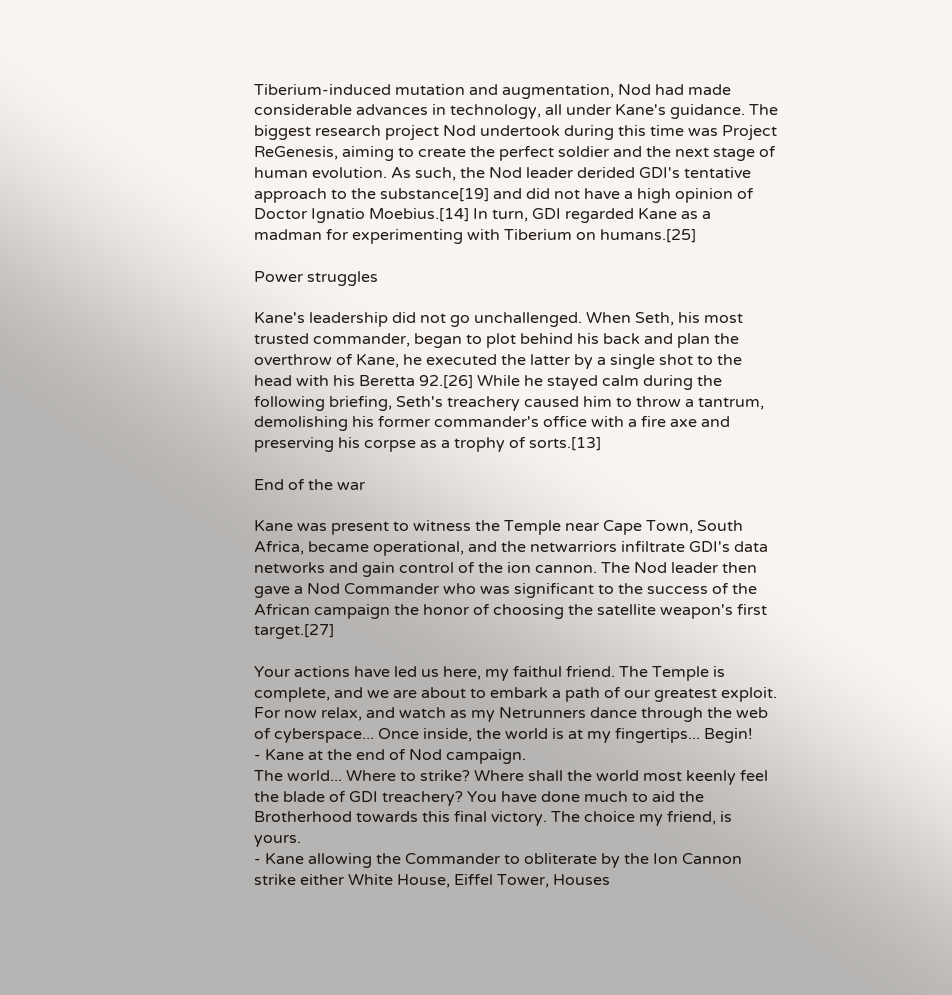Tiberium-induced mutation and augmentation, Nod had made considerable advances in technology, all under Kane's guidance. The biggest research project Nod undertook during this time was Project ReGenesis, aiming to create the perfect soldier and the next stage of human evolution. As such, the Nod leader derided GDI's tentative approach to the substance[19] and did not have a high opinion of Doctor Ignatio Moebius.[14] In turn, GDI regarded Kane as a madman for experimenting with Tiberium on humans.[25]

Power struggles

Kane's leadership did not go unchallenged. When Seth, his most trusted commander, began to plot behind his back and plan the overthrow of Kane, he executed the latter by a single shot to the head with his Beretta 92.[26] While he stayed calm during the following briefing, Seth's treachery caused him to throw a tantrum, demolishing his former commander's office with a fire axe and preserving his corpse as a trophy of sorts.[13]

End of the war

Kane was present to witness the Temple near Cape Town, South Africa, became operational, and the netwarriors infiltrate GDI's data networks and gain control of the ion cannon. The Nod leader then gave a Nod Commander who was significant to the success of the African campaign the honor of choosing the satellite weapon's first target.[27]

Your actions have led us here, my faithul friend. The Temple is complete, and we are about to embark a path of our greatest exploit. For now relax, and watch as my Netrunners dance through the web of cyberspace... Once inside, the world is at my fingertips... Begin!
- Kane at the end of Nod campaign.
The world... Where to strike? Where shall the world most keenly feel the blade of GDI treachery? You have done much to aid the Brotherhood towards this final victory. The choice my friend, is yours.
- Kane allowing the Commander to obliterate by the Ion Cannon strike either White House, Eiffel Tower, Houses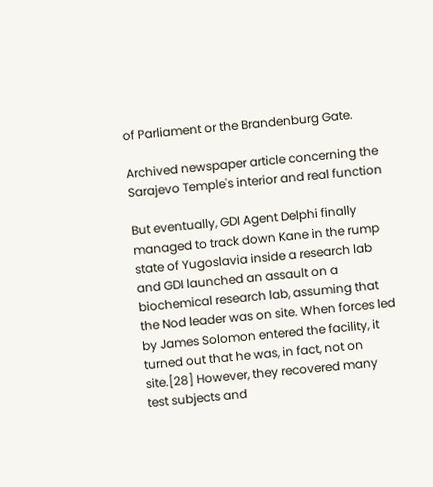of Parliament or the Brandenburg Gate.

Archived newspaper article concerning the Sarajevo Temple's interior and real function

But eventually, GDI Agent Delphi finally managed to track down Kane in the rump state of Yugoslavia inside a research lab and GDI launched an assault on a biochemical research lab, assuming that the Nod leader was on site. When forces led by James Solomon entered the facility, it turned out that he was, in fact, not on site.[28] However, they recovered many test subjects and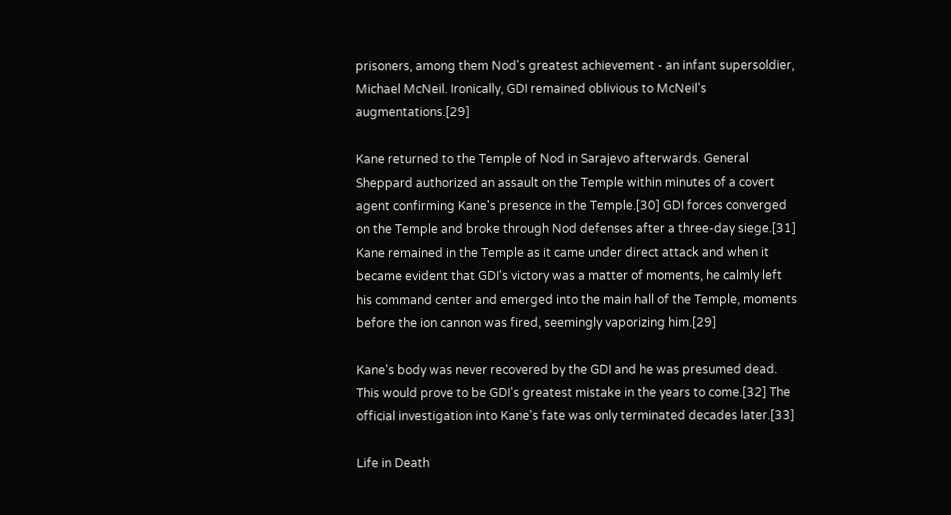prisoners, among them Nod's greatest achievement - an infant supersoldier, Michael McNeil. Ironically, GDI remained oblivious to McNeil's augmentations.[29]

Kane returned to the Temple of Nod in Sarajevo afterwards. General Sheppard authorized an assault on the Temple within minutes of a covert agent confirming Kane's presence in the Temple.[30] GDI forces converged on the Temple and broke through Nod defenses after a three-day siege.[31] Kane remained in the Temple as it came under direct attack and when it became evident that GDI's victory was a matter of moments, he calmly left his command center and emerged into the main hall of the Temple, moments before the ion cannon was fired, seemingly vaporizing him.[29]

Kane's body was never recovered by the GDI and he was presumed dead. This would prove to be GDI's greatest mistake in the years to come.[32] The official investigation into Kane's fate was only terminated decades later.[33]

Life in Death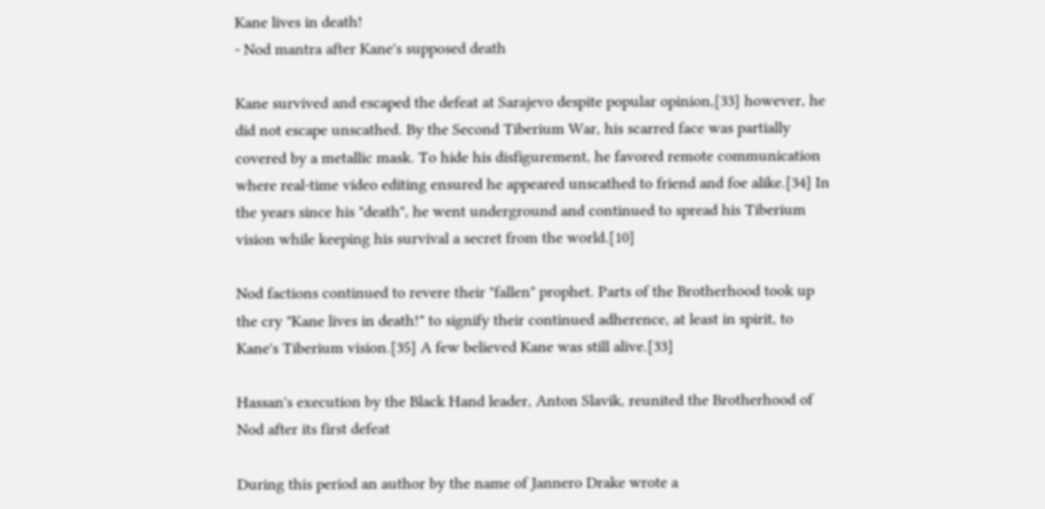Kane lives in death!
- Nod mantra after Kane's supposed death

Kane survived and escaped the defeat at Sarajevo despite popular opinion,[33] however, he did not escape unscathed. By the Second Tiberium War, his scarred face was partially covered by a metallic mask. To hide his disfigurement, he favored remote communication where real-time video editing ensured he appeared unscathed to friend and foe alike.[34] In the years since his "death", he went underground and continued to spread his Tiberium vision while keeping his survival a secret from the world.[10]

Nod factions continued to revere their "fallen" prophet. Parts of the Brotherhood took up the cry "Kane lives in death!" to signify their continued adherence, at least in spirit, to Kane's Tiberium vision.[35] A few believed Kane was still alive.[33]

Hassan's execution by the Black Hand leader, Anton Slavik, reunited the Brotherhood of Nod after its first defeat

During this period an author by the name of Jannero Drake wrote a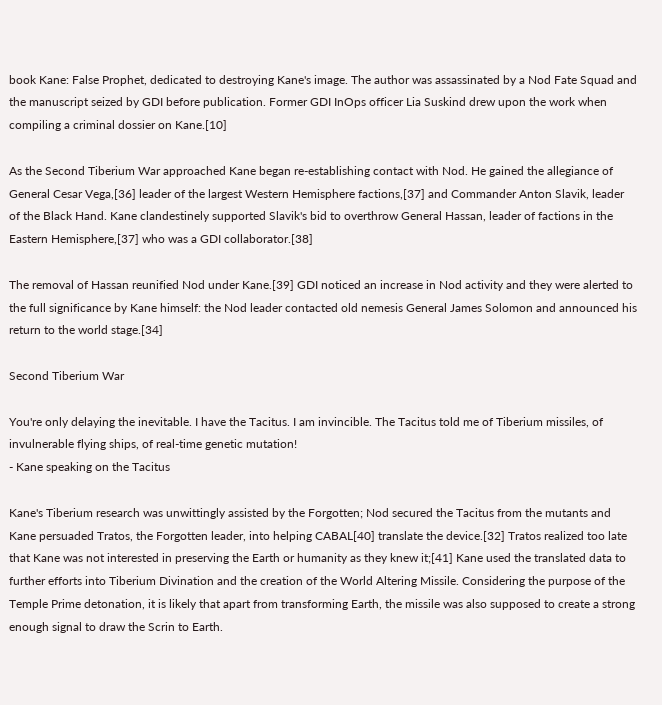book Kane: False Prophet, dedicated to destroying Kane's image. The author was assassinated by a Nod Fate Squad and the manuscript seized by GDI before publication. Former GDI InOps officer Lia Suskind drew upon the work when compiling a criminal dossier on Kane.[10]

As the Second Tiberium War approached Kane began re-establishing contact with Nod. He gained the allegiance of General Cesar Vega,[36] leader of the largest Western Hemisphere factions,[37] and Commander Anton Slavik, leader of the Black Hand. Kane clandestinely supported Slavik's bid to overthrow General Hassan, leader of factions in the Eastern Hemisphere,[37] who was a GDI collaborator.[38]

The removal of Hassan reunified Nod under Kane.[39] GDI noticed an increase in Nod activity and they were alerted to the full significance by Kane himself: the Nod leader contacted old nemesis General James Solomon and announced his return to the world stage.[34]

Second Tiberium War

You're only delaying the inevitable. I have the Tacitus. I am invincible. The Tacitus told me of Tiberium missiles, of invulnerable flying ships, of real-time genetic mutation!
- Kane speaking on the Tacitus

Kane's Tiberium research was unwittingly assisted by the Forgotten; Nod secured the Tacitus from the mutants and Kane persuaded Tratos, the Forgotten leader, into helping CABAL[40] translate the device.[32] Tratos realized too late that Kane was not interested in preserving the Earth or humanity as they knew it;[41] Kane used the translated data to further efforts into Tiberium Divination and the creation of the World Altering Missile. Considering the purpose of the Temple Prime detonation, it is likely that apart from transforming Earth, the missile was also supposed to create a strong enough signal to draw the Scrin to Earth.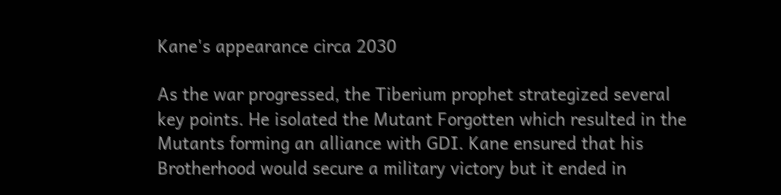Kane's appearance circa 2030

As the war progressed, the Tiberium prophet strategized several key points. He isolated the Mutant Forgotten which resulted in the Mutants forming an alliance with GDI. Kane ensured that his Brotherhood would secure a military victory but it ended in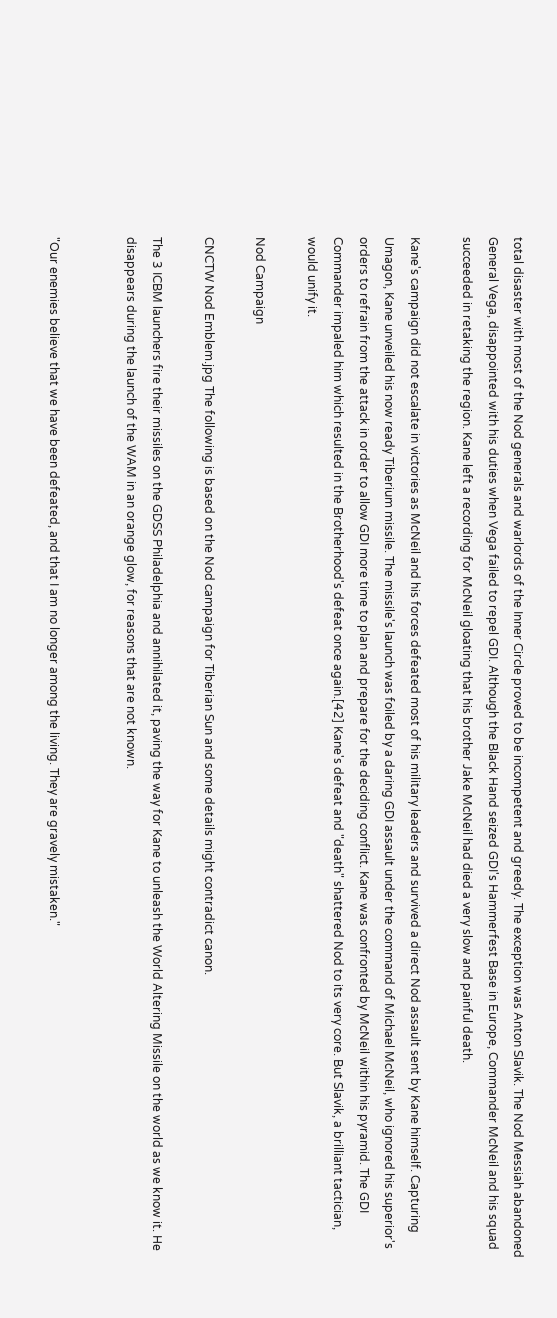total disaster with most of the Nod generals and warlords of the Inner Circle proved to be incompetent and greedy. The exception was Anton Slavik. The Nod Messiah abandoned General Vega, disappointed with his duties when Vega failed to repel GDI. Although the Black Hand seized GDI's Hammerfest Base in Europe, Commander McNeil and his squad succeeded in retaking the region. Kane left a recording for McNeil gloating that his brother Jake McNeil had died a very slow and painful death.

Kane's campaign did not escalate in victories as McNeil and his forces defeated most of his military leaders and survived a direct Nod assault sent by Kane himself. Capturing Umagon, Kane unveiled his now ready Tiberium missile. The missile's launch was foiled by a daring GDI assault under the command of Michael McNeil, who ignored his superior's orders to refrain from the attack in order to allow GDI more time to plan and prepare for the deciding conflict. Kane was confronted by McNeil within his pyramid. The GDI Commander impaled him which resulted in the Brotherhood's defeat once again.[42] Kane's defeat and "death" shattered Nod to its very core. But Slavik, a brilliant tactician, would unify it.

Nod Campaign

CNCTW Nod Emblem.jpg The following is based on the Nod campaign for Tiberian Sun and some details might contradict canon.

The 3 ICBM launchers fire their missiles on the GDSS Philadelphia and annihilated it, paving the way for Kane to unleash the World Altering Missile on the world as we know it. He disappears during the launch of the WAM in an orange glow, for reasons that are not known.


"Our enemies believe that we have been defeated, and that I am no longer among the living. They are gravely mistaken."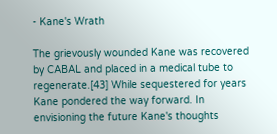- Kane's Wrath

The grievously wounded Kane was recovered by CABAL and placed in a medical tube to regenerate.[43] While sequestered for years Kane pondered the way forward. In envisioning the future Kane's thoughts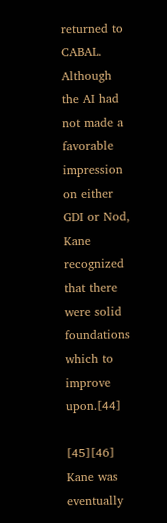returned to CABAL. Although the AI had not made a favorable impression on either GDI or Nod, Kane recognized that there were solid foundations which to improve upon.[44]

[45][46] Kane was eventually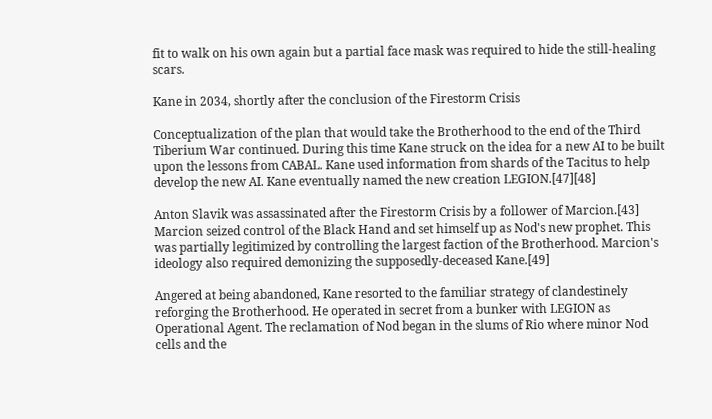fit to walk on his own again but a partial face mask was required to hide the still-healing scars.

Kane in 2034, shortly after the conclusion of the Firestorm Crisis

Conceptualization of the plan that would take the Brotherhood to the end of the Third Tiberium War continued. During this time Kane struck on the idea for a new AI to be built upon the lessons from CABAL. Kane used information from shards of the Tacitus to help develop the new AI. Kane eventually named the new creation LEGION.[47][48]

Anton Slavik was assassinated after the Firestorm Crisis by a follower of Marcion.[43] Marcion seized control of the Black Hand and set himself up as Nod's new prophet. This was partially legitimized by controlling the largest faction of the Brotherhood. Marcion's ideology also required demonizing the supposedly-deceased Kane.[49]

Angered at being abandoned, Kane resorted to the familiar strategy of clandestinely reforging the Brotherhood. He operated in secret from a bunker with LEGION as Operational Agent. The reclamation of Nod began in the slums of Rio where minor Nod cells and the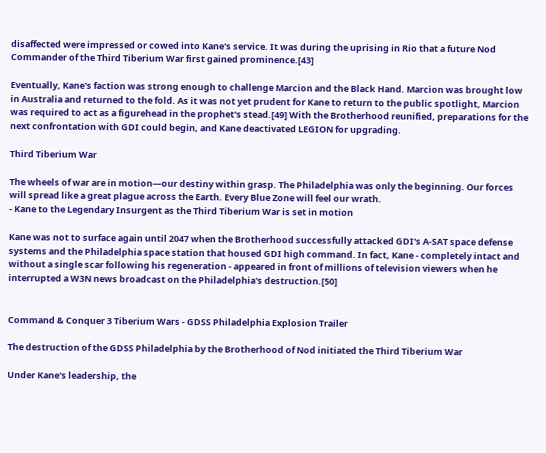disaffected were impressed or cowed into Kane's service. It was during the uprising in Rio that a future Nod Commander of the Third Tiberium War first gained prominence.[43]

Eventually, Kane's faction was strong enough to challenge Marcion and the Black Hand. Marcion was brought low in Australia and returned to the fold. As it was not yet prudent for Kane to return to the public spotlight, Marcion was required to act as a figurehead in the prophet's stead.[49] With the Brotherhood reunified, preparations for the next confrontation with GDI could begin, and Kane deactivated LEGION for upgrading.

Third Tiberium War

The wheels of war are in motion—our destiny within grasp. The Philadelphia was only the beginning. Our forces will spread like a great plague across the Earth. Every Blue Zone will feel our wrath.
- Kane to the Legendary Insurgent as the Third Tiberium War is set in motion

Kane was not to surface again until 2047 when the Brotherhood successfully attacked GDI's A-SAT space defense systems and the Philadelphia space station that housed GDI high command. In fact, Kane - completely intact and without a single scar following his regeneration - appeared in front of millions of television viewers when he interrupted a W3N news broadcast on the Philadelphia's destruction.[50]


Command & Conquer 3 Tiberium Wars - GDSS Philadelphia Explosion Trailer

The destruction of the GDSS Philadelphia by the Brotherhood of Nod initiated the Third Tiberium War

Under Kane's leadership, the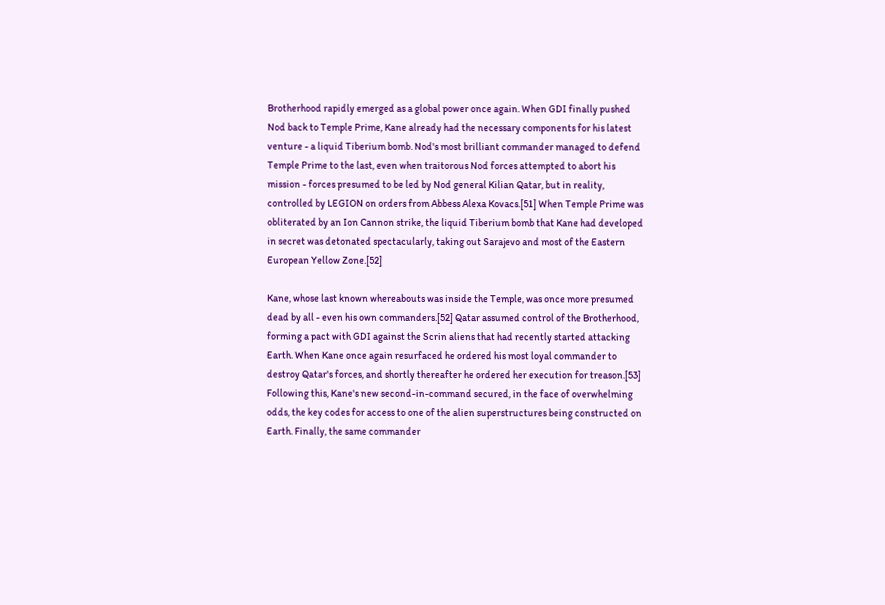Brotherhood rapidly emerged as a global power once again. When GDI finally pushed Nod back to Temple Prime, Kane already had the necessary components for his latest venture - a liquid Tiberium bomb. Nod's most brilliant commander managed to defend Temple Prime to the last, even when traitorous Nod forces attempted to abort his mission - forces presumed to be led by Nod general Kilian Qatar, but in reality, controlled by LEGION on orders from Abbess Alexa Kovacs.[51] When Temple Prime was obliterated by an Ion Cannon strike, the liquid Tiberium bomb that Kane had developed in secret was detonated spectacularly, taking out Sarajevo and most of the Eastern European Yellow Zone.[52]

Kane, whose last known whereabouts was inside the Temple, was once more presumed dead by all - even his own commanders.[52] Qatar assumed control of the Brotherhood, forming a pact with GDI against the Scrin aliens that had recently started attacking Earth. When Kane once again resurfaced he ordered his most loyal commander to destroy Qatar's forces, and shortly thereafter he ordered her execution for treason.[53] Following this, Kane's new second-in-command secured, in the face of overwhelming odds, the key codes for access to one of the alien superstructures being constructed on Earth. Finally, the same commander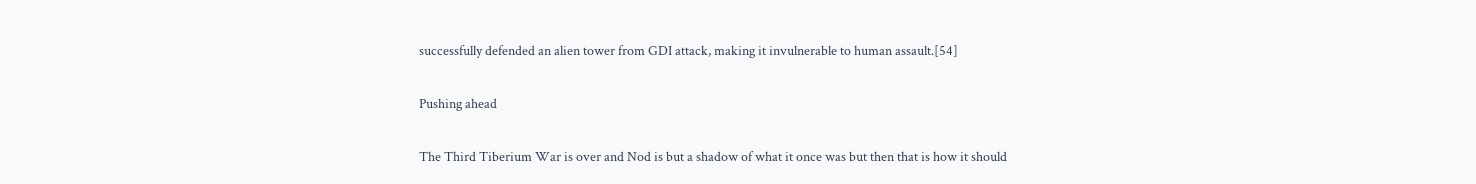successfully defended an alien tower from GDI attack, making it invulnerable to human assault.[54]

Pushing ahead

The Third Tiberium War is over and Nod is but a shadow of what it once was but then that is how it should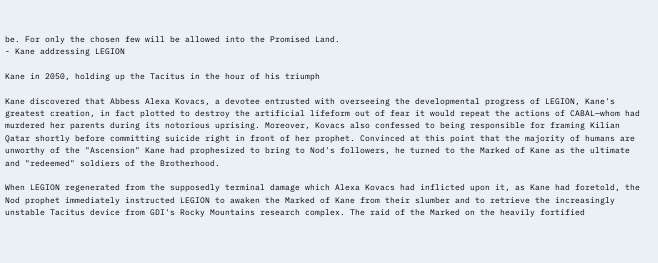be. For only the chosen few will be allowed into the Promised Land.
- Kane addressing LEGION

Kane in 2050, holding up the Tacitus in the hour of his triumph

Kane discovered that Abbess Alexa Kovacs, a devotee entrusted with overseeing the developmental progress of LEGION, Kane's greatest creation, in fact plotted to destroy the artificial lifeform out of fear it would repeat the actions of CABAL—whom had murdered her parents during its notorious uprising. Moreover, Kovacs also confessed to being responsible for framing Kilian Qatar shortly before committing suicide right in front of her prophet. Convinced at this point that the majority of humans are unworthy of the "Ascension" Kane had prophesized to bring to Nod's followers, he turned to the Marked of Kane as the ultimate and "redeemed" soldiers of the Brotherhood.

When LEGION regenerated from the supposedly terminal damage which Alexa Kovacs had inflicted upon it, as Kane had foretold, the Nod prophet immediately instructed LEGION to awaken the Marked of Kane from their slumber and to retrieve the increasingly unstable Tacitus device from GDI's Rocky Mountains research complex. The raid of the Marked on the heavily fortified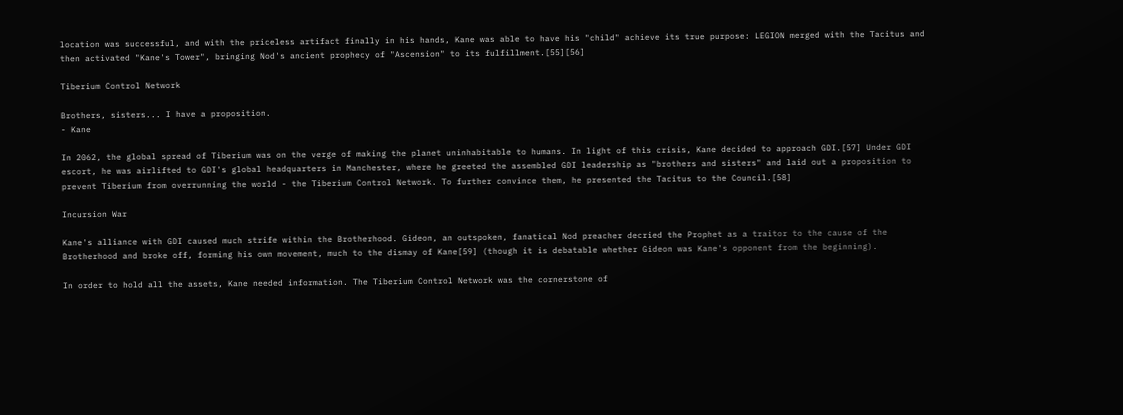location was successful, and with the priceless artifact finally in his hands, Kane was able to have his "child" achieve its true purpose: LEGION merged with the Tacitus and then activated "Kane's Tower", bringing Nod's ancient prophecy of "Ascension" to its fulfillment.[55][56]

Tiberium Control Network

Brothers, sisters... I have a proposition.
- Kane

In 2062, the global spread of Tiberium was on the verge of making the planet uninhabitable to humans. In light of this crisis, Kane decided to approach GDI.[57] Under GDI escort, he was airlifted to GDI's global headquarters in Manchester, where he greeted the assembled GDI leadership as "brothers and sisters" and laid out a proposition to prevent Tiberium from overrunning the world - the Tiberium Control Network. To further convince them, he presented the Tacitus to the Council.[58]

Incursion War

Kane's alliance with GDI caused much strife within the Brotherhood. Gideon, an outspoken, fanatical Nod preacher decried the Prophet as a traitor to the cause of the Brotherhood and broke off, forming his own movement, much to the dismay of Kane[59] (though it is debatable whether Gideon was Kane's opponent from the beginning).

In order to hold all the assets, Kane needed information. The Tiberium Control Network was the cornerstone of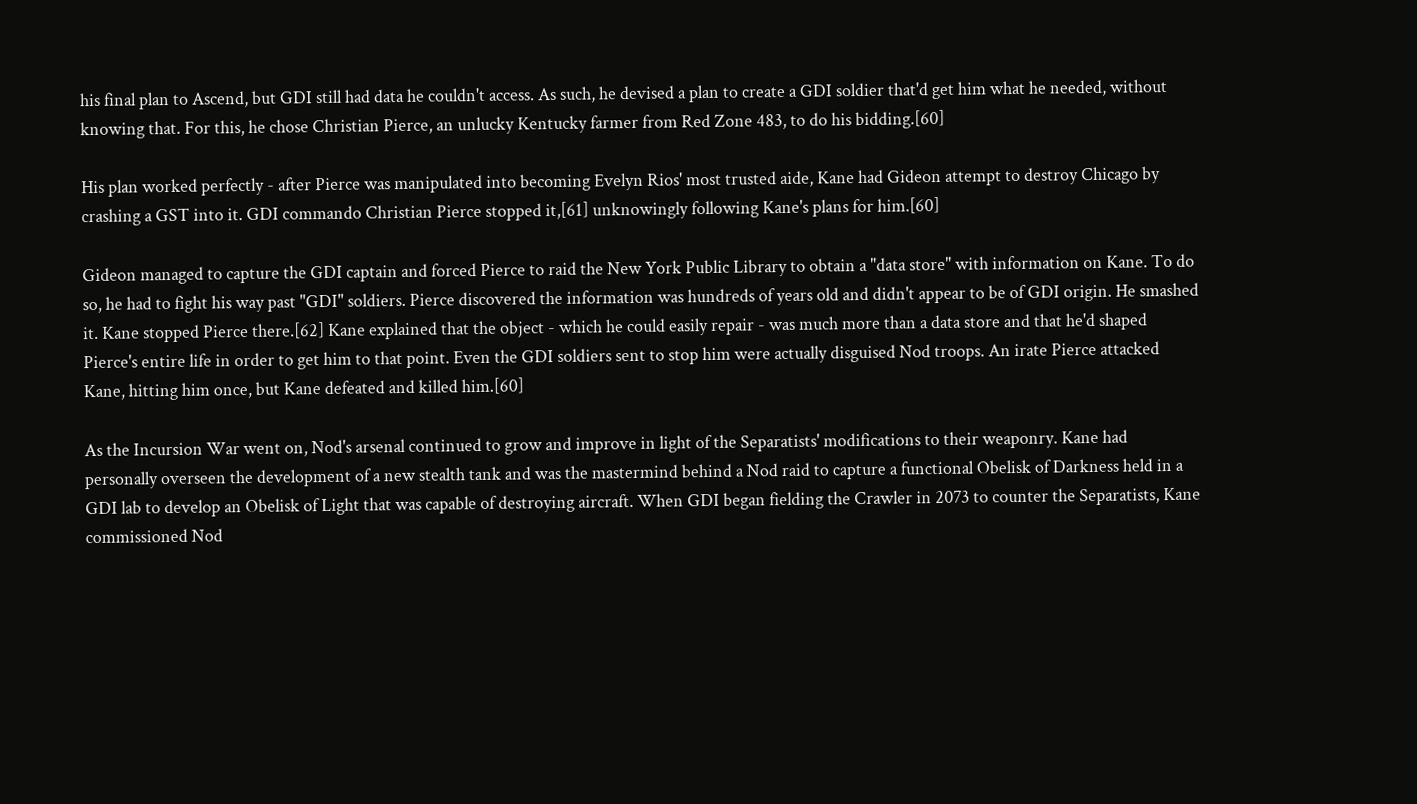his final plan to Ascend, but GDI still had data he couldn't access. As such, he devised a plan to create a GDI soldier that'd get him what he needed, without knowing that. For this, he chose Christian Pierce, an unlucky Kentucky farmer from Red Zone 483, to do his bidding.[60]

His plan worked perfectly - after Pierce was manipulated into becoming Evelyn Rios' most trusted aide, Kane had Gideon attempt to destroy Chicago by crashing a GST into it. GDI commando Christian Pierce stopped it,[61] unknowingly following Kane's plans for him.[60]

Gideon managed to capture the GDI captain and forced Pierce to raid the New York Public Library to obtain a "data store" with information on Kane. To do so, he had to fight his way past "GDI" soldiers. Pierce discovered the information was hundreds of years old and didn't appear to be of GDI origin. He smashed it. Kane stopped Pierce there.[62] Kane explained that the object - which he could easily repair - was much more than a data store and that he'd shaped Pierce's entire life in order to get him to that point. Even the GDI soldiers sent to stop him were actually disguised Nod troops. An irate Pierce attacked Kane, hitting him once, but Kane defeated and killed him.[60]

As the Incursion War went on, Nod's arsenal continued to grow and improve in light of the Separatists' modifications to their weaponry. Kane had personally overseen the development of a new stealth tank and was the mastermind behind a Nod raid to capture a functional Obelisk of Darkness held in a GDI lab to develop an Obelisk of Light that was capable of destroying aircraft. When GDI began fielding the Crawler in 2073 to counter the Separatists, Kane commissioned Nod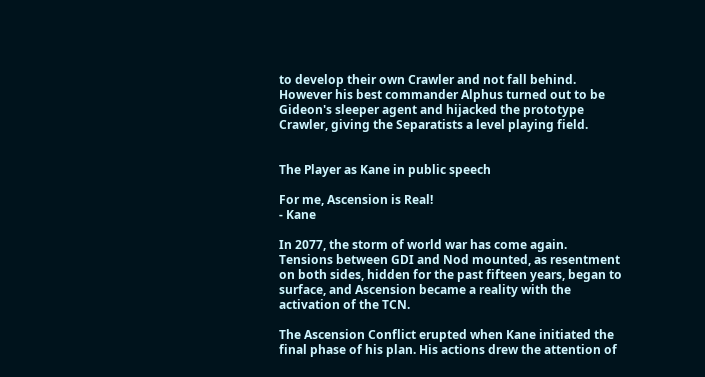to develop their own Crawler and not fall behind. However his best commander Alphus turned out to be Gideon's sleeper agent and hijacked the prototype Crawler, giving the Separatists a level playing field.


The Player as Kane in public speech

For me, Ascension is Real!
- Kane

In 2077, the storm of world war has come again. Tensions between GDI and Nod mounted, as resentment on both sides, hidden for the past fifteen years, began to surface, and Ascension became a reality with the activation of the TCN.

The Ascension Conflict erupted when Kane initiated the final phase of his plan. His actions drew the attention of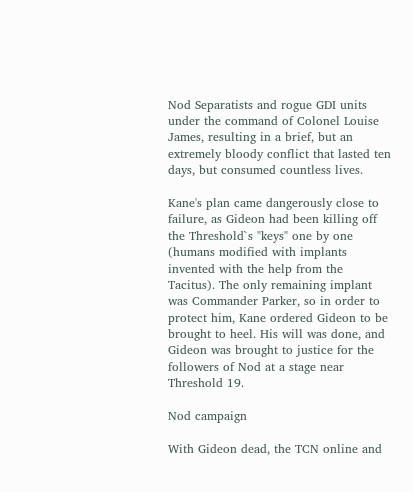Nod Separatists and rogue GDI units under the command of Colonel Louise James, resulting in a brief, but an extremely bloody conflict that lasted ten days, but consumed countless lives.

Kane's plan came dangerously close to failure, as Gideon had been killing off the Threshold`s "keys" one by one (humans modified with implants invented with the help from the Tacitus). The only remaining implant was Commander Parker, so in order to protect him, Kane ordered Gideon to be brought to heel. His will was done, and Gideon was brought to justice for the followers of Nod at a stage near Threshold 19.

Nod campaign

With Gideon dead, the TCN online and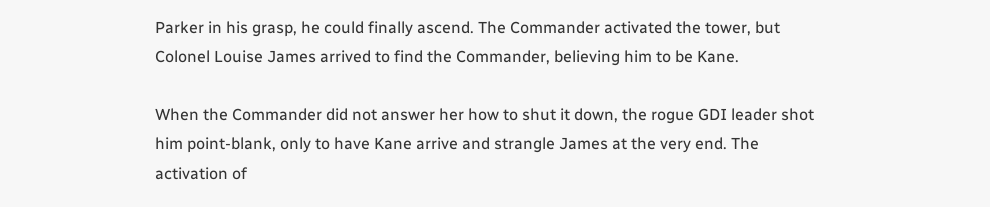Parker in his grasp, he could finally ascend. The Commander activated the tower, but Colonel Louise James arrived to find the Commander, believing him to be Kane.

When the Commander did not answer her how to shut it down, the rogue GDI leader shot him point-blank, only to have Kane arrive and strangle James at the very end. The activation of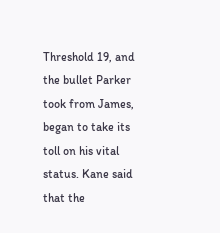Threshold 19, and the bullet Parker took from James, began to take its toll on his vital status. Kane said that the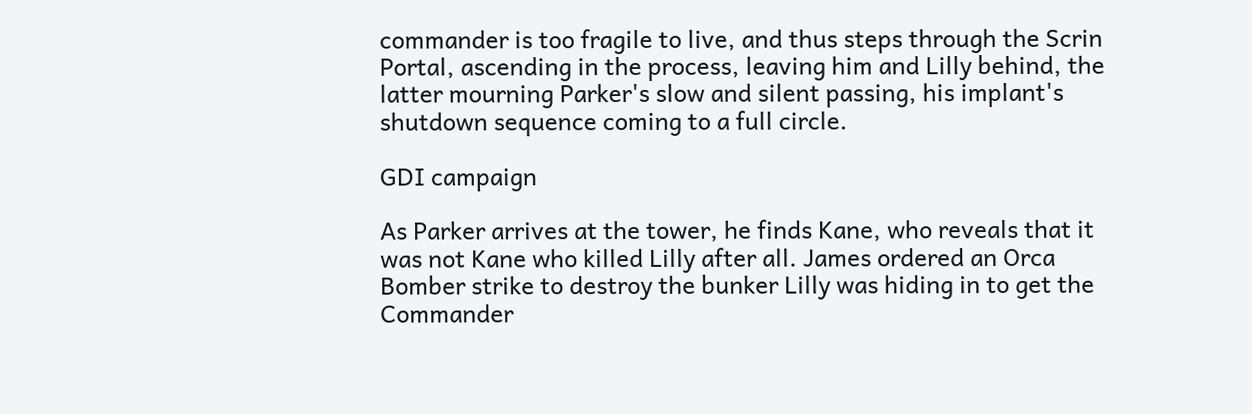commander is too fragile to live, and thus steps through the Scrin Portal, ascending in the process, leaving him and Lilly behind, the latter mourning Parker's slow and silent passing, his implant's shutdown sequence coming to a full circle.

GDI campaign

As Parker arrives at the tower, he finds Kane, who reveals that it was not Kane who killed Lilly after all. James ordered an Orca Bomber strike to destroy the bunker Lilly was hiding in to get the Commander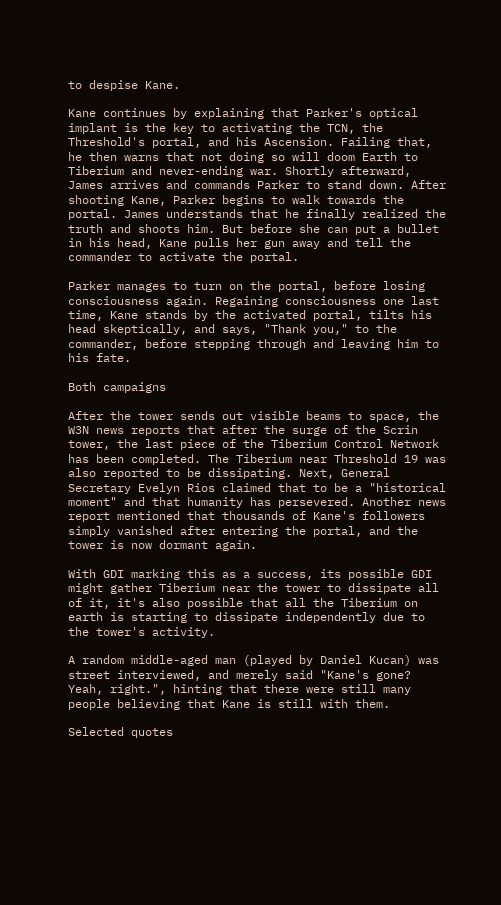to despise Kane.

Kane continues by explaining that Parker's optical implant is the key to activating the TCN, the Threshold's portal, and his Ascension. Failing that, he then warns that not doing so will doom Earth to Tiberium and never-ending war. Shortly afterward, James arrives and commands Parker to stand down. After shooting Kane, Parker begins to walk towards the portal. James understands that he finally realized the truth and shoots him. But before she can put a bullet in his head, Kane pulls her gun away and tell the commander to activate the portal.

Parker manages to turn on the portal, before losing consciousness again. Regaining consciousness one last time, Kane stands by the activated portal, tilts his head skeptically, and says, "Thank you," to the commander, before stepping through and leaving him to his fate.

Both campaigns

After the tower sends out visible beams to space, the W3N news reports that after the surge of the Scrin tower, the last piece of the Tiberium Control Network has been completed. The Tiberium near Threshold 19 was also reported to be dissipating. Next, General Secretary Evelyn Rios claimed that to be a "historical moment" and that humanity has persevered. Another news report mentioned that thousands of Kane's followers simply vanished after entering the portal, and the tower is now dormant again.

With GDI marking this as a success, its possible GDI might gather Tiberium near the tower to dissipate all of it, it's also possible that all the Tiberium on earth is starting to dissipate independently due to the tower's activity.

A random middle-aged man (played by Daniel Kucan) was street interviewed, and merely said "Kane's gone? Yeah, right.", hinting that there were still many people believing that Kane is still with them.

Selected quotes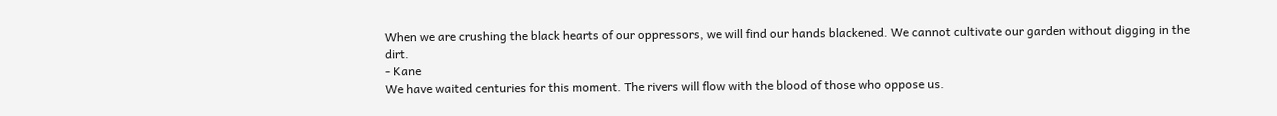When we are crushing the black hearts of our oppressors, we will find our hands blackened. We cannot cultivate our garden without digging in the dirt.
- Kane
We have waited centuries for this moment. The rivers will flow with the blood of those who oppose us.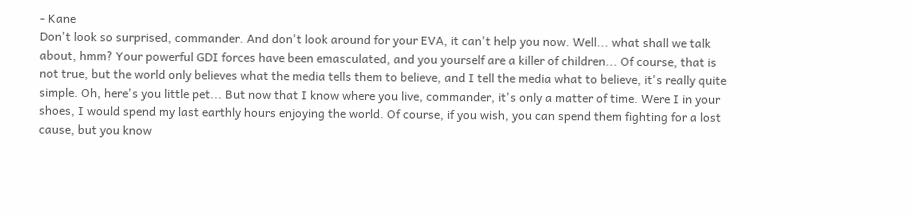- Kane
Don't look so surprised, commander. And don't look around for your EVA, it can't help you now. Well... what shall we talk about, hmm? Your powerful GDI forces have been emasculated, and you yourself are a killer of children... Of course, that is not true, but the world only believes what the media tells them to believe, and I tell the media what to believe, it's really quite simple. Oh, here's you little pet... But now that I know where you live, commander, it's only a matter of time. Were I in your shoes, I would spend my last earthly hours enjoying the world. Of course, if you wish, you can spend them fighting for a lost cause, but you know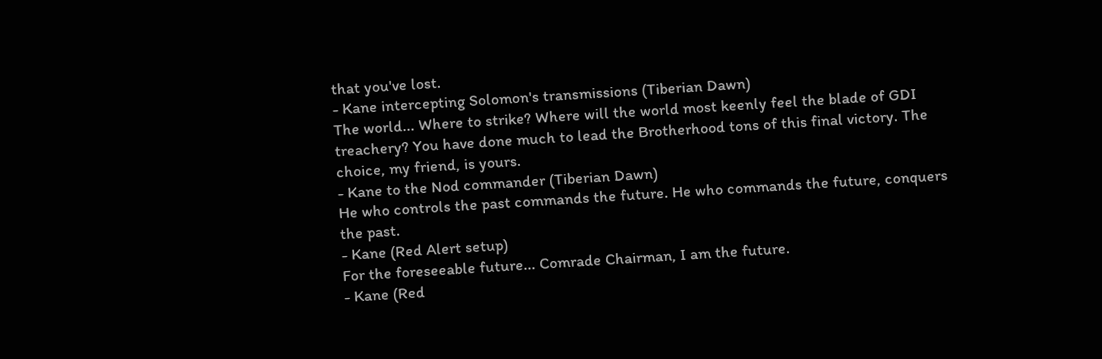that you've lost.
- Kane intercepting Solomon's transmissions (Tiberian Dawn)
The world... Where to strike? Where will the world most keenly feel the blade of GDI treachery? You have done much to lead the Brotherhood tons of this final victory. The choice, my friend, is yours.
- Kane to the Nod commander (Tiberian Dawn)
He who controls the past commands the future. He who commands the future, conquers the past.
- Kane (Red Alert setup)
For the foreseeable future... Comrade Chairman, I am the future.
- Kane (Red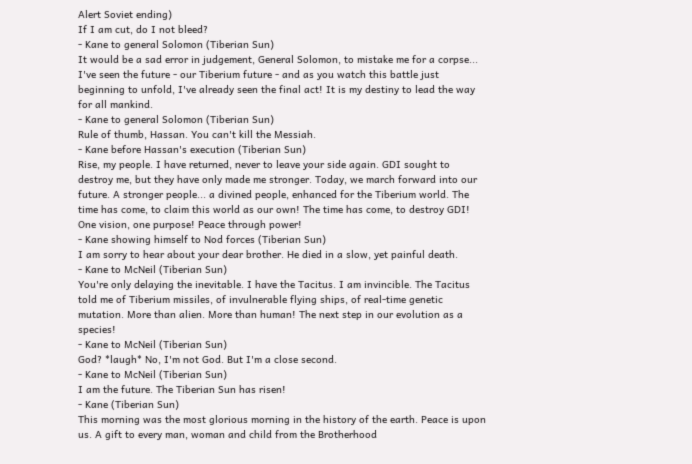Alert Soviet ending)
If I am cut, do I not bleed?
- Kane to general Solomon (Tiberian Sun)
It would be a sad error in judgement, General Solomon, to mistake me for a corpse... I've seen the future - our Tiberium future - and as you watch this battle just beginning to unfold, I've already seen the final act! It is my destiny to lead the way for all mankind.
- Kane to general Solomon (Tiberian Sun)
Rule of thumb, Hassan. You can't kill the Messiah.
- Kane before Hassan's execution (Tiberian Sun)
Rise, my people. I have returned, never to leave your side again. GDI sought to destroy me, but they have only made me stronger. Today, we march forward into our future. A stronger people... a divined people, enhanced for the Tiberium world. The time has come, to claim this world as our own! The time has come, to destroy GDI! One vision, one purpose! Peace through power!
- Kane showing himself to Nod forces (Tiberian Sun)
I am sorry to hear about your dear brother. He died in a slow, yet painful death.
- Kane to McNeil (Tiberian Sun)
You're only delaying the inevitable. I have the Tacitus. I am invincible. The Tacitus told me of Tiberium missiles, of invulnerable flying ships, of real-time genetic mutation. More than alien. More than human! The next step in our evolution as a species!
- Kane to McNeil (Tiberian Sun)
God? *laugh* No, I'm not God. But I'm a close second.
- Kane to McNeil (Tiberian Sun)
I am the future. The Tiberian Sun has risen!
- Kane (Tiberian Sun)
This morning was the most glorious morning in the history of the earth. Peace is upon us. A gift to every man, woman and child from the Brotherhood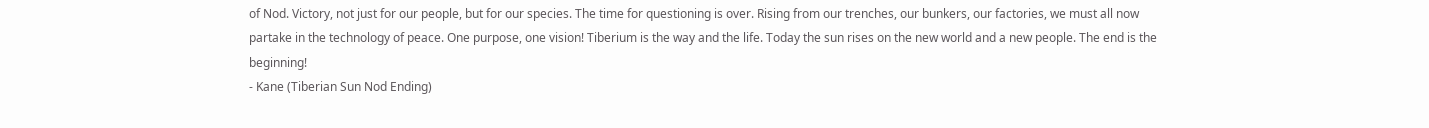of Nod. Victory, not just for our people, but for our species. The time for questioning is over. Rising from our trenches, our bunkers, our factories, we must all now partake in the technology of peace. One purpose, one vision! Tiberium is the way and the life. Today the sun rises on the new world and a new people. The end is the beginning!
- Kane (Tiberian Sun Nod Ending)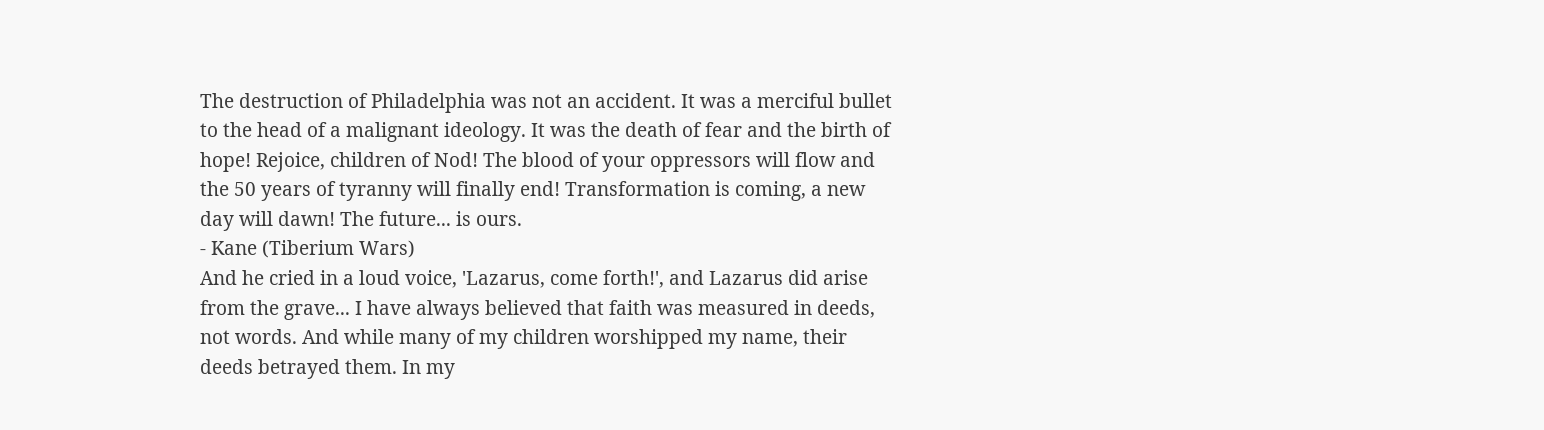The destruction of Philadelphia was not an accident. It was a merciful bullet to the head of a malignant ideology. It was the death of fear and the birth of hope! Rejoice, children of Nod! The blood of your oppressors will flow and the 50 years of tyranny will finally end! Transformation is coming, a new day will dawn! The future... is ours.
- Kane (Tiberium Wars)
And he cried in a loud voice, 'Lazarus, come forth!', and Lazarus did arise from the grave... I have always believed that faith was measured in deeds, not words. And while many of my children worshipped my name, their deeds betrayed them. In my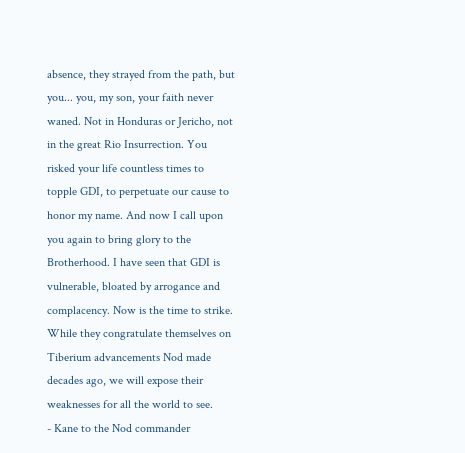absence, they strayed from the path, but you... you, my son, your faith never waned. Not in Honduras or Jericho, not in the great Rio Insurrection. You risked your life countless times to topple GDI, to perpetuate our cause to honor my name. And now I call upon you again to bring glory to the Brotherhood. I have seen that GDI is vulnerable, bloated by arrogance and complacency. Now is the time to strike. While they congratulate themselves on Tiberium advancements Nod made decades ago, we will expose their weaknesses for all the world to see.
- Kane to the Nod commander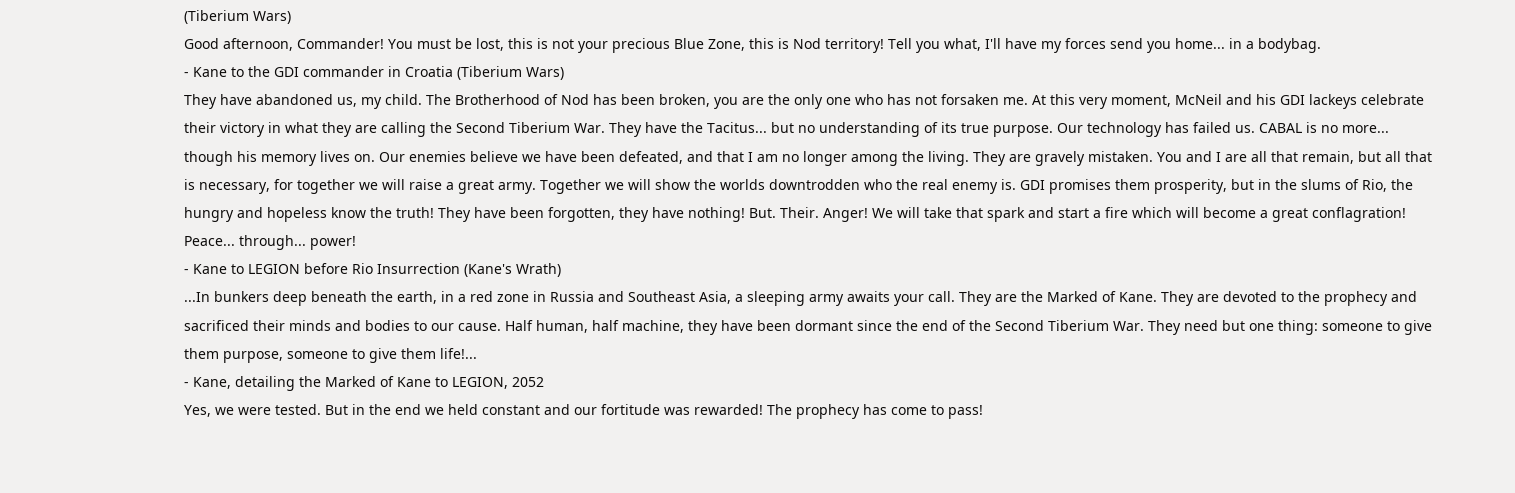(Tiberium Wars)
Good afternoon, Commander! You must be lost, this is not your precious Blue Zone, this is Nod territory! Tell you what, I'll have my forces send you home... in a bodybag.
- Kane to the GDI commander in Croatia (Tiberium Wars)
They have abandoned us, my child. The Brotherhood of Nod has been broken, you are the only one who has not forsaken me. At this very moment, McNeil and his GDI lackeys celebrate their victory in what they are calling the Second Tiberium War. They have the Tacitus... but no understanding of its true purpose. Our technology has failed us. CABAL is no more... though his memory lives on. Our enemies believe we have been defeated, and that I am no longer among the living. They are gravely mistaken. You and I are all that remain, but all that is necessary, for together we will raise a great army. Together we will show the worlds downtrodden who the real enemy is. GDI promises them prosperity, but in the slums of Rio, the hungry and hopeless know the truth! They have been forgotten, they have nothing! But. Their. Anger! We will take that spark and start a fire which will become a great conflagration! Peace... through... power!
- Kane to LEGION before Rio Insurrection (Kane's Wrath)
...In bunkers deep beneath the earth, in a red zone in Russia and Southeast Asia, a sleeping army awaits your call. They are the Marked of Kane. They are devoted to the prophecy and sacrificed their minds and bodies to our cause. Half human, half machine, they have been dormant since the end of the Second Tiberium War. They need but one thing: someone to give them purpose, someone to give them life!...
- Kane, detailing the Marked of Kane to LEGION, 2052
Yes, we were tested. But in the end we held constant and our fortitude was rewarded! The prophecy has come to pass!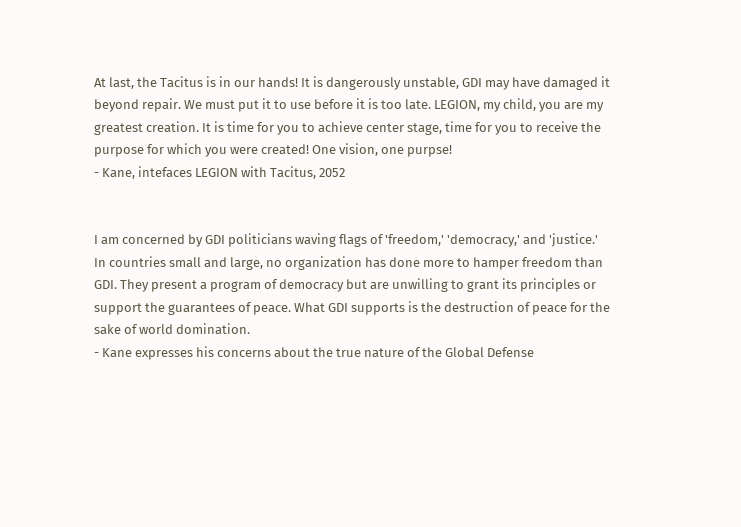At last, the Tacitus is in our hands! It is dangerously unstable, GDI may have damaged it beyond repair. We must put it to use before it is too late. LEGION, my child, you are my greatest creation. It is time for you to achieve center stage, time for you to receive the purpose for which you were created! One vision, one purpse!
- Kane, intefaces LEGION with Tacitus, 2052


I am concerned by GDI politicians waving flags of 'freedom,' 'democracy,' and 'justice.' In countries small and large, no organization has done more to hamper freedom than GDI. They present a program of democracy but are unwilling to grant its principles or support the guarantees of peace. What GDI supports is the destruction of peace for the sake of world domination.
- Kane expresses his concerns about the true nature of the Global Defense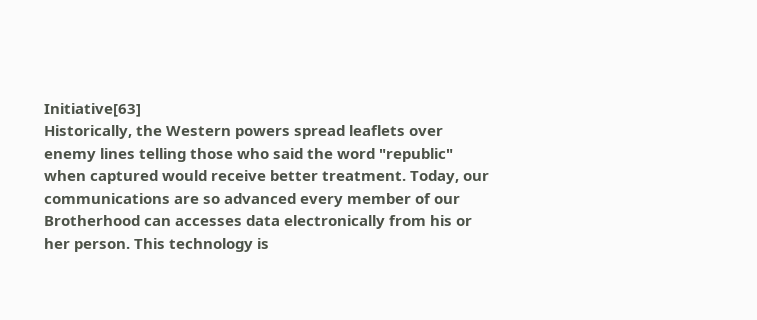Initiative[63]
Historically, the Western powers spread leaflets over enemy lines telling those who said the word "republic" when captured would receive better treatment. Today, our communications are so advanced every member of our Brotherhood can accesses data electronically from his or her person. This technology is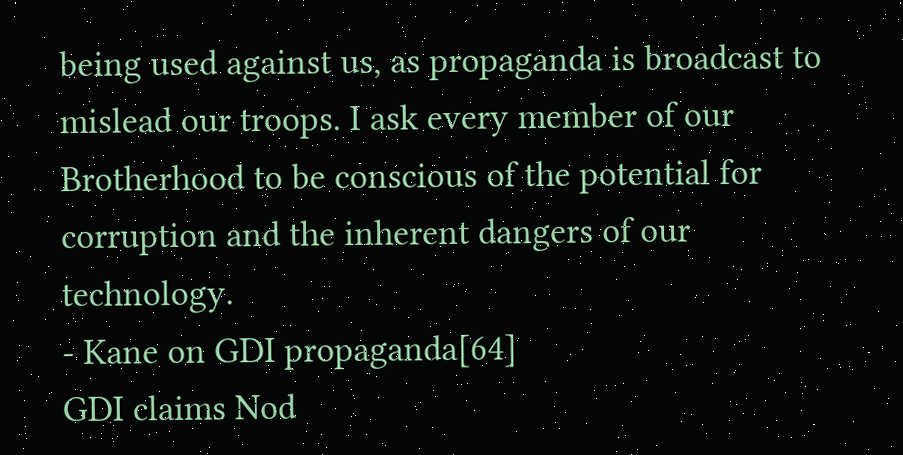being used against us, as propaganda is broadcast to mislead our troops. I ask every member of our Brotherhood to be conscious of the potential for corruption and the inherent dangers of our technology.
- Kane on GDI propaganda[64]
GDI claims Nod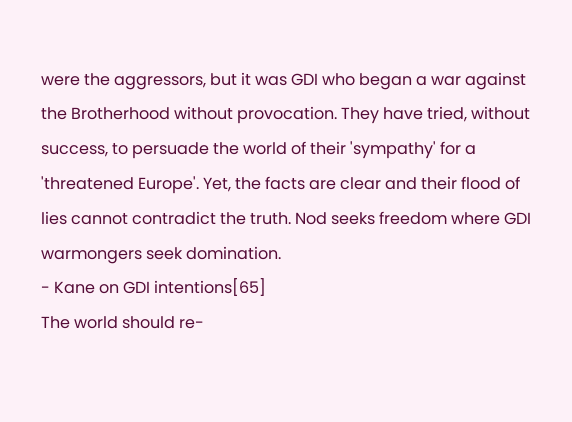were the aggressors, but it was GDI who began a war against the Brotherhood without provocation. They have tried, without success, to persuade the world of their 'sympathy' for a 'threatened Europe'. Yet, the facts are clear and their flood of lies cannot contradict the truth. Nod seeks freedom where GDI warmongers seek domination.
- Kane on GDI intentions[65]
The world should re-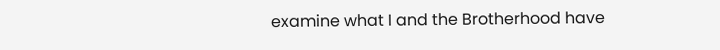examine what I and the Brotherhood have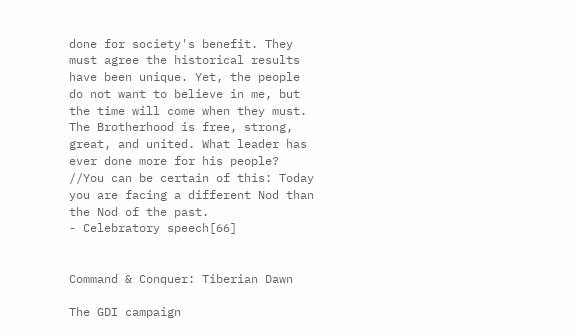done for society's benefit. They must agree the historical results have been unique. Yet, the people do not want to believe in me, but the time will come when they must. The Brotherhood is free, strong, great, and united. What leader has ever done more for his people? //You can be certain of this: Today you are facing a different Nod than the Nod of the past.
- Celebratory speech[66]


Command & Conquer: Tiberian Dawn

The GDI campaign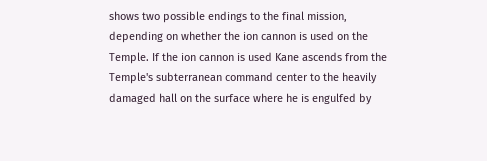shows two possible endings to the final mission, depending on whether the ion cannon is used on the Temple. If the ion cannon is used Kane ascends from the Temple's subterranean command center to the heavily damaged hall on the surface where he is engulfed by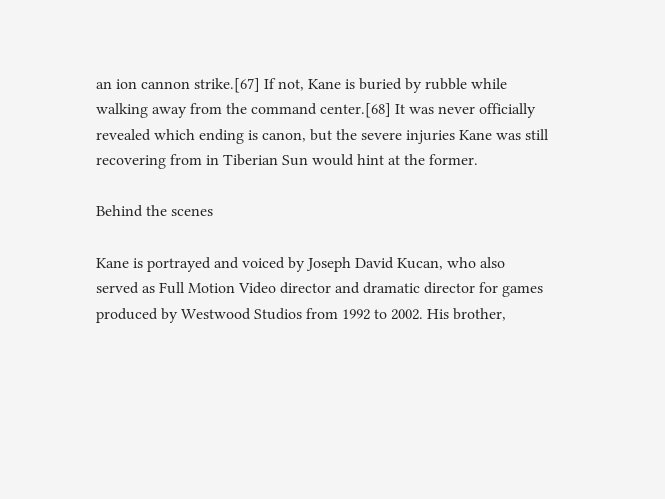an ion cannon strike.[67] If not, Kane is buried by rubble while walking away from the command center.[68] It was never officially revealed which ending is canon, but the severe injuries Kane was still recovering from in Tiberian Sun would hint at the former.

Behind the scenes

Kane is portrayed and voiced by Joseph David Kucan, who also served as Full Motion Video director and dramatic director for games produced by Westwood Studios from 1992 to 2002. His brother,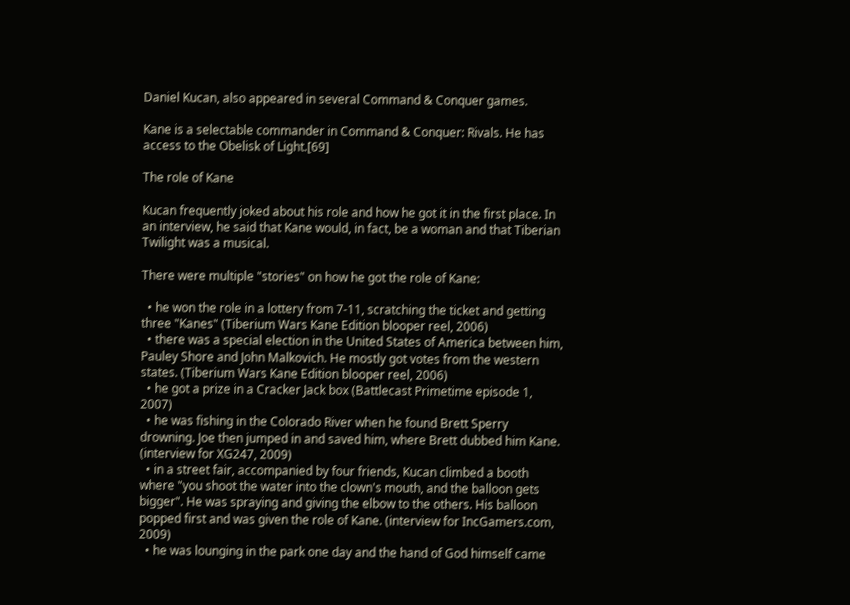Daniel Kucan, also appeared in several Command & Conquer games.

Kane is a selectable commander in Command & Conquer: Rivals. He has access to the Obelisk of Light.[69]

The role of Kane

Kucan frequently joked about his role and how he got it in the first place. In an interview, he said that Kane would, in fact, be a woman and that Tiberian Twilight was a musical.

There were multiple "stories" on how he got the role of Kane:

  • he won the role in a lottery from 7-11, scratching the ticket and getting three "Kanes" (Tiberium Wars Kane Edition blooper reel, 2006)
  • there was a special election in the United States of America between him, Pauley Shore and John Malkovich. He mostly got votes from the western states. (Tiberium Wars Kane Edition blooper reel, 2006)
  • he got a prize in a Cracker Jack box (Battlecast Primetime episode 1, 2007)
  • he was fishing in the Colorado River when he found Brett Sperry drowning. Joe then jumped in and saved him, where Brett dubbed him Kane. (interview for XG247, 2009)
  • in a street fair, accompanied by four friends, Kucan climbed a booth where "you shoot the water into the clown's mouth, and the balloon gets bigger". He was spraying and giving the elbow to the others. His balloon popped first and was given the role of Kane. (interview for IncGamers.com, 2009)
  • he was lounging in the park one day and the hand of God himself came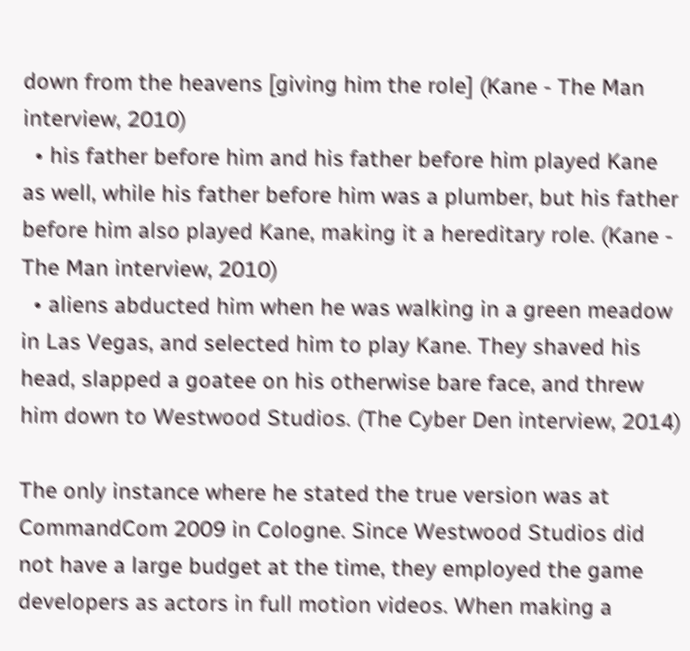down from the heavens [giving him the role] (Kane - The Man interview, 2010)
  • his father before him and his father before him played Kane as well, while his father before him was a plumber, but his father before him also played Kane, making it a hereditary role. (Kane - The Man interview, 2010)
  • aliens abducted him when he was walking in a green meadow in Las Vegas, and selected him to play Kane. They shaved his head, slapped a goatee on his otherwise bare face, and threw him down to Westwood Studios. (The Cyber Den interview, 2014)

The only instance where he stated the true version was at CommandCom 2009 in Cologne. Since Westwood Studios did not have a large budget at the time, they employed the game developers as actors in full motion videos. When making a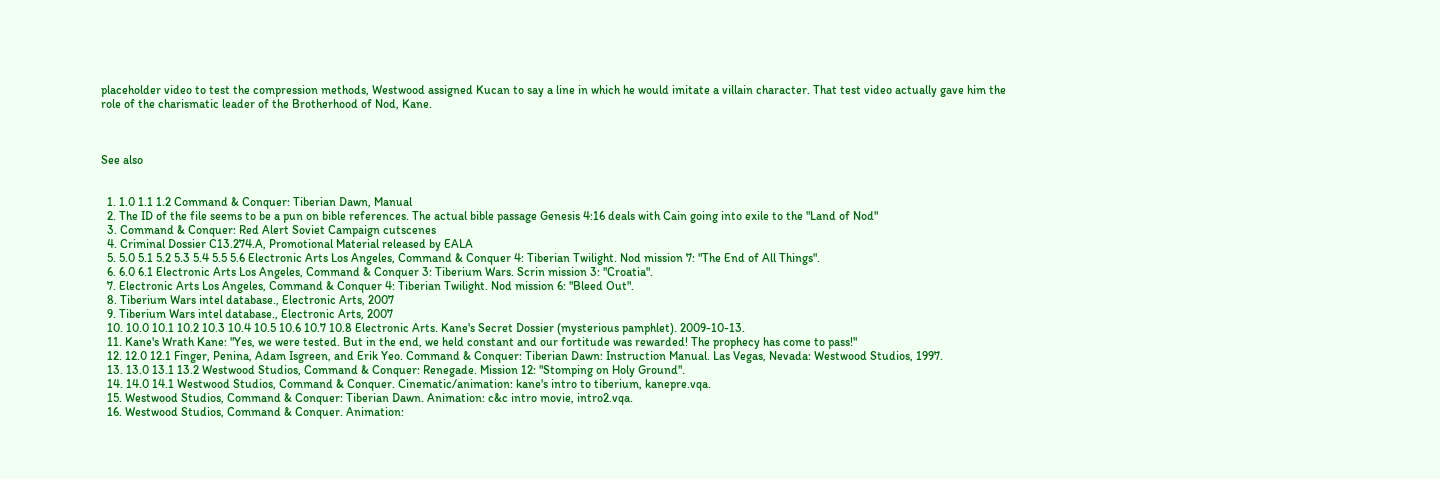placeholder video to test the compression methods, Westwood assigned Kucan to say a line in which he would imitate a villain character. That test video actually gave him the role of the charismatic leader of the Brotherhood of Nod, Kane.



See also


  1. 1.0 1.1 1.2 Command & Conquer: Tiberian Dawn, Manual
  2. The ID of the file seems to be a pun on bible references. The actual bible passage Genesis 4:16 deals with Cain going into exile to the "Land of Nod"
  3. Command & Conquer: Red Alert Soviet Campaign cutscenes
  4. Criminal Dossier C13.274.A, Promotional Material released by EALA
  5. 5.0 5.1 5.2 5.3 5.4 5.5 5.6 Electronic Arts Los Angeles, Command & Conquer 4: Tiberian Twilight. Nod mission 7: "The End of All Things".
  6. 6.0 6.1 Electronic Arts Los Angeles, Command & Conquer 3: Tiberium Wars. Scrin mission 3: "Croatia".
  7. Electronic Arts Los Angeles, Command & Conquer 4: Tiberian Twilight. Nod mission 6: "Bleed Out".
  8. Tiberium Wars intel database., Electronic Arts, 2007
  9. Tiberium Wars intel database., Electronic Arts, 2007
  10. 10.0 10.1 10.2 10.3 10.4 10.5 10.6 10.7 10.8 Electronic Arts. Kane's Secret Dossier (mysterious pamphlet). 2009-10-13.
  11. Kane's Wrath Kane: "Yes, we were tested. But in the end, we held constant and our fortitude was rewarded! The prophecy has come to pass!"
  12. 12.0 12.1 Finger, Penina, Adam Isgreen, and Erik Yeo. Command & Conquer: Tiberian Dawn: Instruction Manual. Las Vegas, Nevada: Westwood Studios, 1997.
  13. 13.0 13.1 13.2 Westwood Studios, Command & Conquer: Renegade. Mission 12: "Stomping on Holy Ground".
  14. 14.0 14.1 Westwood Studios, Command & Conquer. Cinematic/animation: kane's intro to tiberium, kanepre.vqa.
  15. Westwood Studios, Command & Conquer: Tiberian Dawn. Animation: c&c intro movie, intro2.vqa.
  16. Westwood Studios, Command & Conquer. Animation: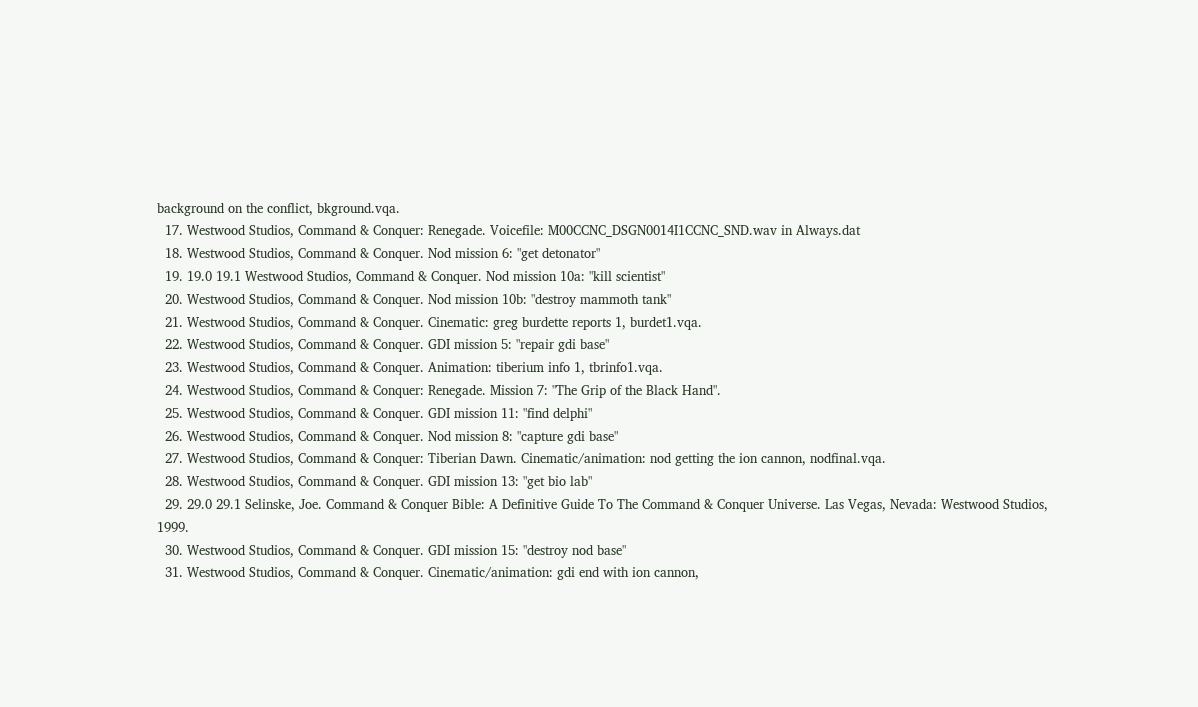background on the conflict, bkground.vqa.
  17. Westwood Studios, Command & Conquer: Renegade. Voicefile: M00CCNC_DSGN0014I1CCNC_SND.wav in Always.dat
  18. Westwood Studios, Command & Conquer. Nod mission 6: "get detonator"
  19. 19.0 19.1 Westwood Studios, Command & Conquer. Nod mission 10a: "kill scientist"
  20. Westwood Studios, Command & Conquer. Nod mission 10b: "destroy mammoth tank"
  21. Westwood Studios, Command & Conquer. Cinematic: greg burdette reports 1, burdet1.vqa.
  22. Westwood Studios, Command & Conquer. GDI mission 5: "repair gdi base"
  23. Westwood Studios, Command & Conquer. Animation: tiberium info 1, tbrinfo1.vqa.
  24. Westwood Studios, Command & Conquer: Renegade. Mission 7: "The Grip of the Black Hand".
  25. Westwood Studios, Command & Conquer. GDI mission 11: "find delphi"
  26. Westwood Studios, Command & Conquer. Nod mission 8: "capture gdi base"
  27. Westwood Studios, Command & Conquer: Tiberian Dawn. Cinematic/animation: nod getting the ion cannon, nodfinal.vqa.
  28. Westwood Studios, Command & Conquer. GDI mission 13: "get bio lab"
  29. 29.0 29.1 Selinske, Joe. Command & Conquer Bible: A Definitive Guide To The Command & Conquer Universe. Las Vegas, Nevada: Westwood Studios, 1999.
  30. Westwood Studios, Command & Conquer. GDI mission 15: "destroy nod base"
  31. Westwood Studios, Command & Conquer. Cinematic/animation: gdi end with ion cannon,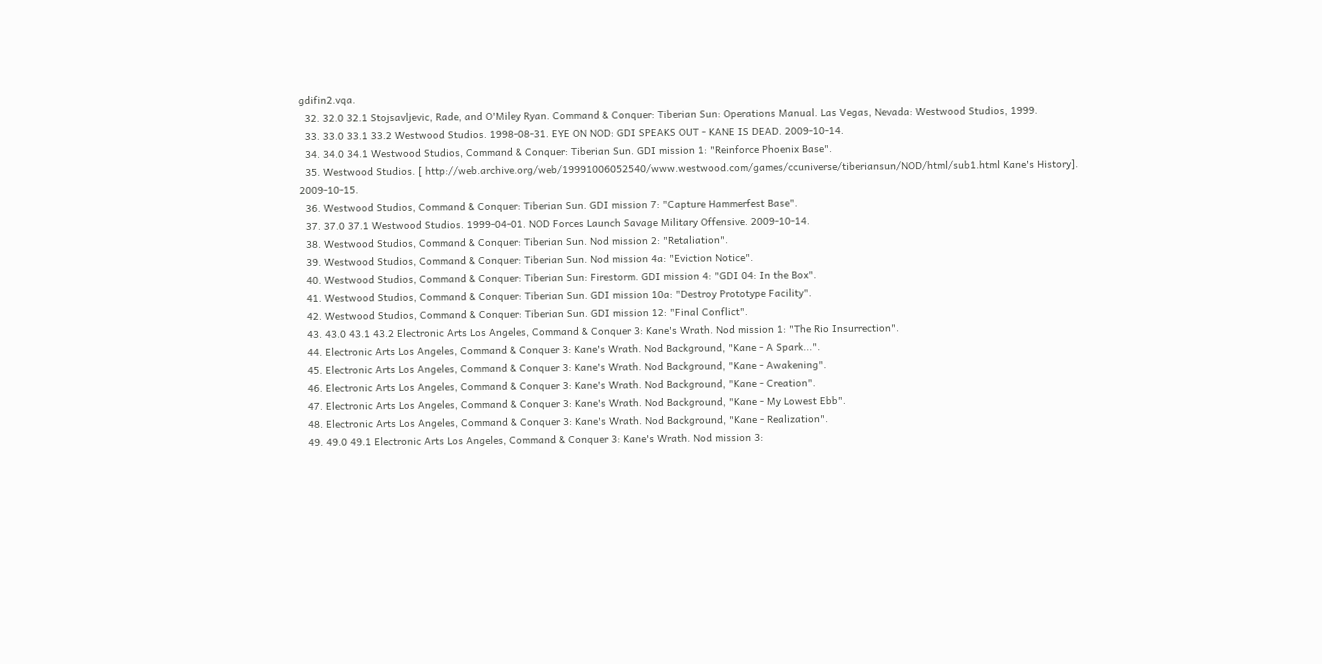gdifin2.vqa.
  32. 32.0 32.1 Stojsavljevic, Rade, and O'Miley Ryan. Command & Conquer: Tiberian Sun: Operations Manual. Las Vegas, Nevada: Westwood Studios, 1999.
  33. 33.0 33.1 33.2 Westwood Studios. 1998-08-31. EYE ON NOD: GDI SPEAKS OUT - KANE IS DEAD. 2009-10-14.
  34. 34.0 34.1 Westwood Studios, Command & Conquer: Tiberian Sun. GDI mission 1: "Reinforce Phoenix Base".
  35. Westwood Studios. [ http://web.archive.org/web/19991006052540/www.westwood.com/games/ccuniverse/tiberiansun/NOD/html/sub1.html Kane's History]. 2009-10-15.
  36. Westwood Studios, Command & Conquer: Tiberian Sun. GDI mission 7: "Capture Hammerfest Base".
  37. 37.0 37.1 Westwood Studios. 1999-04-01. NOD Forces Launch Savage Military Offensive. 2009-10-14.
  38. Westwood Studios, Command & Conquer: Tiberian Sun. Nod mission 2: "Retaliation".
  39. Westwood Studios, Command & Conquer: Tiberian Sun. Nod mission 4a: "Eviction Notice".
  40. Westwood Studios, Command & Conquer: Tiberian Sun: Firestorm. GDI mission 4: "GDI 04: In the Box".
  41. Westwood Studios, Command & Conquer: Tiberian Sun. GDI mission 10a: "Destroy Prototype Facility".
  42. Westwood Studios, Command & Conquer: Tiberian Sun. GDI mission 12: "Final Conflict".
  43. 43.0 43.1 43.2 Electronic Arts Los Angeles, Command & Conquer 3: Kane's Wrath. Nod mission 1: "The Rio Insurrection".
  44. Electronic Arts Los Angeles, Command & Conquer 3: Kane's Wrath. Nod Background, "Kane - A Spark...".
  45. Electronic Arts Los Angeles, Command & Conquer 3: Kane's Wrath. Nod Background, "Kane - Awakening".
  46. Electronic Arts Los Angeles, Command & Conquer 3: Kane's Wrath. Nod Background, "Kane - Creation".
  47. Electronic Arts Los Angeles, Command & Conquer 3: Kane's Wrath. Nod Background, "Kane - My Lowest Ebb".
  48. Electronic Arts Los Angeles, Command & Conquer 3: Kane's Wrath. Nod Background, "Kane - Realization".
  49. 49.0 49.1 Electronic Arts Los Angeles, Command & Conquer 3: Kane's Wrath. Nod mission 3: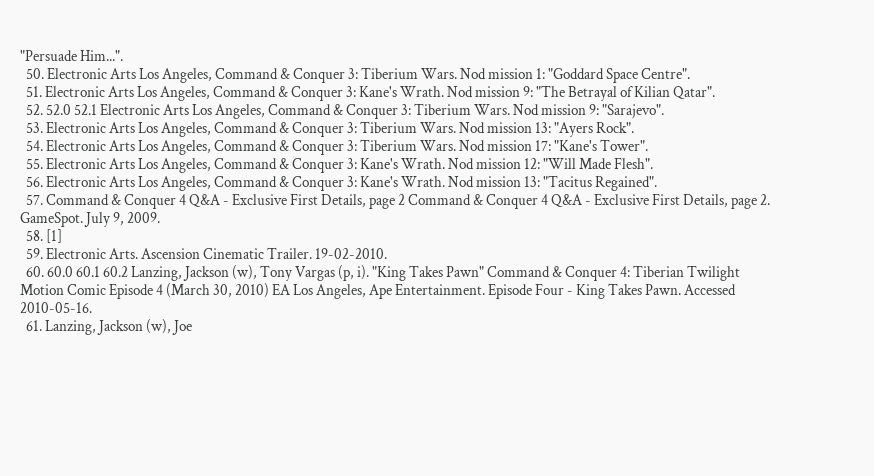"Persuade Him...".
  50. Electronic Arts Los Angeles, Command & Conquer 3: Tiberium Wars. Nod mission 1: "Goddard Space Centre".
  51. Electronic Arts Los Angeles, Command & Conquer 3: Kane's Wrath. Nod mission 9: "The Betrayal of Kilian Qatar".
  52. 52.0 52.1 Electronic Arts Los Angeles, Command & Conquer 3: Tiberium Wars. Nod mission 9: "Sarajevo".
  53. Electronic Arts Los Angeles, Command & Conquer 3: Tiberium Wars. Nod mission 13: "Ayers Rock".
  54. Electronic Arts Los Angeles, Command & Conquer 3: Tiberium Wars. Nod mission 17: "Kane's Tower".
  55. Electronic Arts Los Angeles, Command & Conquer 3: Kane's Wrath. Nod mission 12: "Will Made Flesh".
  56. Electronic Arts Los Angeles, Command & Conquer 3: Kane's Wrath. Nod mission 13: "Tacitus Regained".
  57. Command & Conquer 4 Q&A - Exclusive First Details, page 2 Command & Conquer 4 Q&A - Exclusive First Details, page 2. GameSpot. July 9, 2009.
  58. [1]
  59. Electronic Arts. Ascension Cinematic Trailer. 19-02-2010.
  60. 60.0 60.1 60.2 Lanzing, Jackson (w), Tony Vargas (p, i). "King Takes Pawn" Command & Conquer 4: Tiberian Twilight Motion Comic Episode 4 (March 30, 2010) EA Los Angeles, Ape Entertainment. Episode Four - King Takes Pawn. Accessed 2010-05-16.
  61. Lanzing, Jackson (w), Joe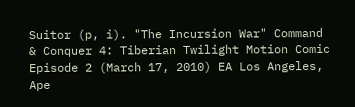Suitor (p, i). "The Incursion War" Command & Conquer 4: Tiberian Twilight Motion Comic Episode 2 (March 17, 2010) EA Los Angeles, Ape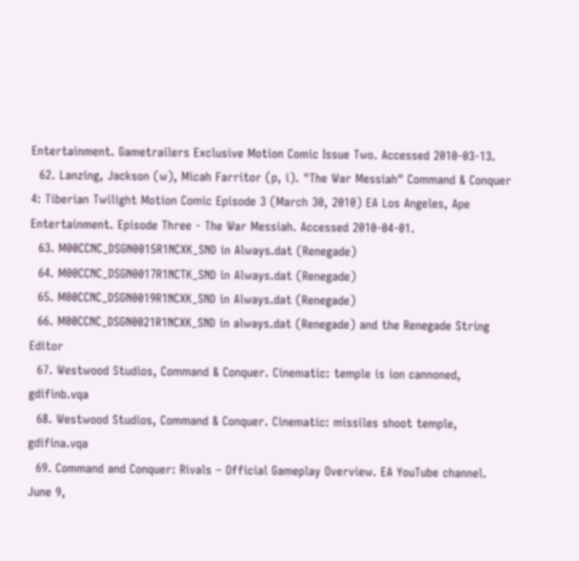Entertainment. Gametrailers Exclusive Motion Comic Issue Two. Accessed 2010-03-13.
  62. Lanzing, Jackson (w), Micah Farritor (p, i). "The War Messiah" Command & Conquer 4: Tiberian Twilight Motion Comic Episode 3 (March 30, 2010) EA Los Angeles, Ape Entertainment. Episode Three - The War Messiah. Accessed 2010-04-01.
  63. M00CCNC_DSGN0015R1NCXK_SND in Always.dat (Renegade)
  64. M00CCNC_DSGN0017R1NCTK_SND in Always.dat (Renegade)
  65. M00CCNC_DSGN0019R1NCXK_SND in Always.dat (Renegade)
  66. M00CCNC_DSGN0021R1NCXK_SND in always.dat (Renegade) and the Renegade String Editor
  67. Westwood Studios, Command & Conquer. Cinematic: temple is ion cannoned, gdifinb.vqa
  68. Westwood Studios, Command & Conquer. Cinematic: missiles shoot temple, gdifina.vqa
  69. Command and Conquer: Rivals – Official Gameplay Overview. EA YouTube channel. June 9,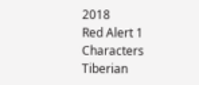2018
Red Alert 1 Characters
Tiberian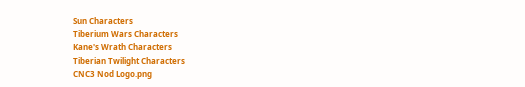Sun Characters
Tiberium Wars Characters
Kane's Wrath Characters
Tiberian Twilight Characters
CNC3 Nod Logo.png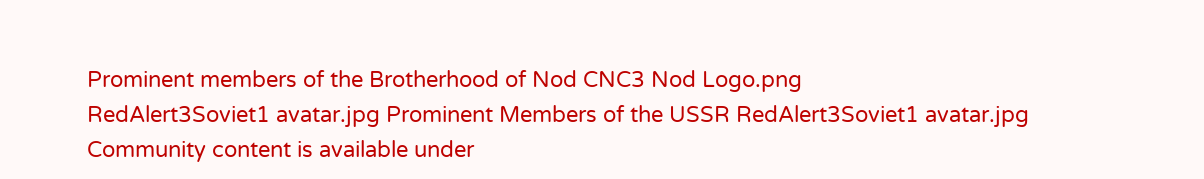Prominent members of the Brotherhood of Nod CNC3 Nod Logo.png
RedAlert3Soviet1 avatar.jpg Prominent Members of the USSR RedAlert3Soviet1 avatar.jpg
Community content is available under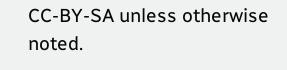CC-BY-SA unless otherwise noted.